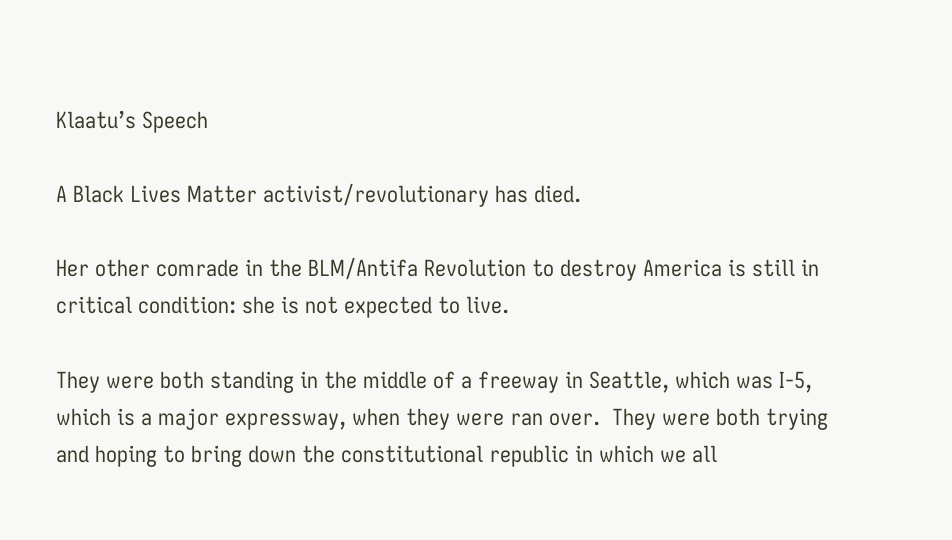Klaatu’s Speech

A Black Lives Matter activist/revolutionary has died.

Her other comrade in the BLM/Antifa Revolution to destroy America is still in critical condition: she is not expected to live.

They were both standing in the middle of a freeway in Seattle, which was I-5, which is a major expressway, when they were ran over.  They were both trying and hoping to bring down the constitutional republic in which we all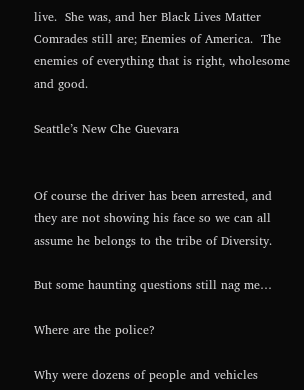live.  She was, and her Black Lives Matter Comrades still are; Enemies of America.  The enemies of everything that is right, wholesome and good.

Seattle’s New Che Guevara


Of course the driver has been arrested, and they are not showing his face so we can all assume he belongs to the tribe of Diversity.

But some haunting questions still nag me…

Where are the police?

Why were dozens of people and vehicles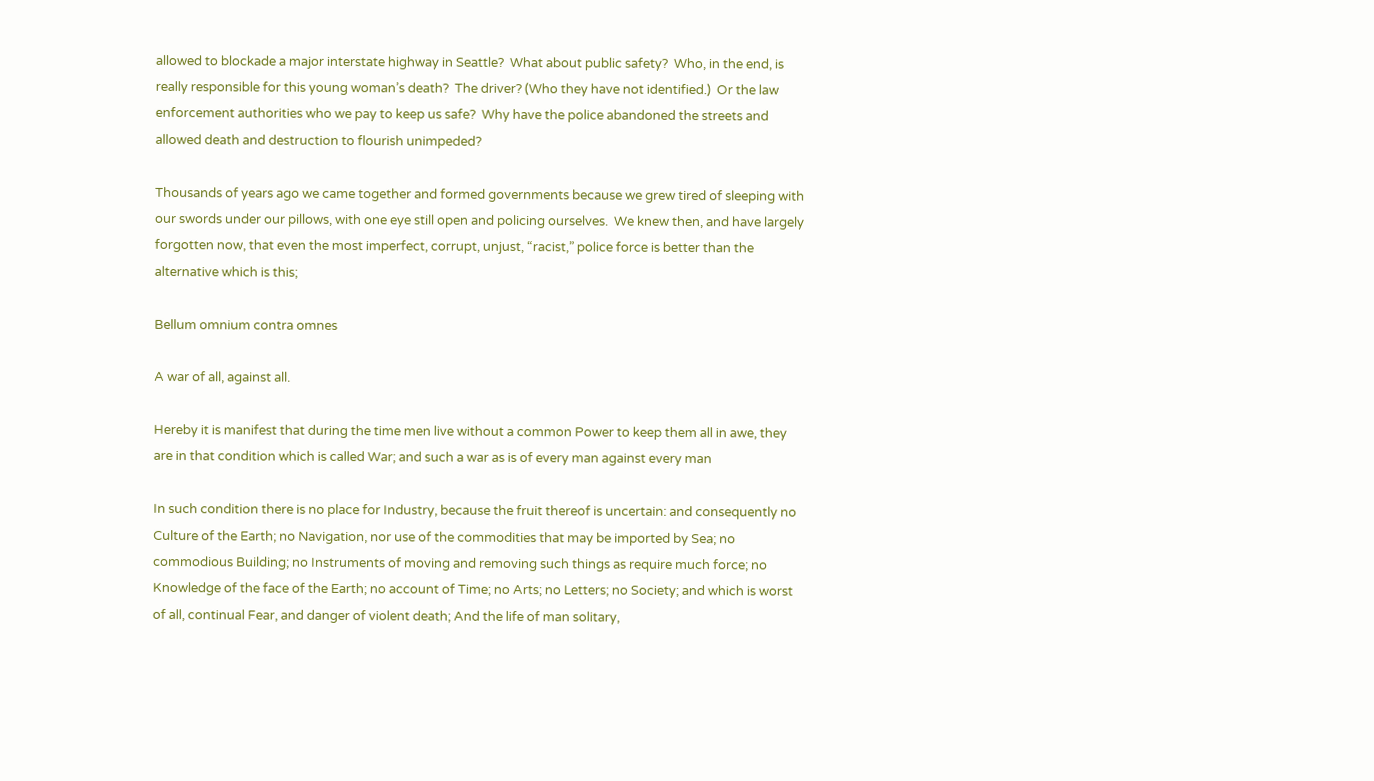allowed to blockade a major interstate highway in Seattle?  What about public safety?  Who, in the end, is really responsible for this young woman’s death?  The driver? (Who they have not identified.)  Or the law enforcement authorities who we pay to keep us safe?  Why have the police abandoned the streets and allowed death and destruction to flourish unimpeded?

Thousands of years ago we came together and formed governments because we grew tired of sleeping with our swords under our pillows, with one eye still open and policing ourselves.  We knew then, and have largely forgotten now, that even the most imperfect, corrupt, unjust, “racist,” police force is better than the alternative which is this;

Bellum omnium contra omnes

A war of all, against all.

Hereby it is manifest that during the time men live without a common Power to keep them all in awe, they are in that condition which is called War; and such a war as is of every man against every man

In such condition there is no place for Industry, because the fruit thereof is uncertain: and consequently no Culture of the Earth; no Navigation, nor use of the commodities that may be imported by Sea; no commodious Building; no Instruments of moving and removing such things as require much force; no Knowledge of the face of the Earth; no account of Time; no Arts; no Letters; no Society; and which is worst of all, continual Fear, and danger of violent death; And the life of man solitary,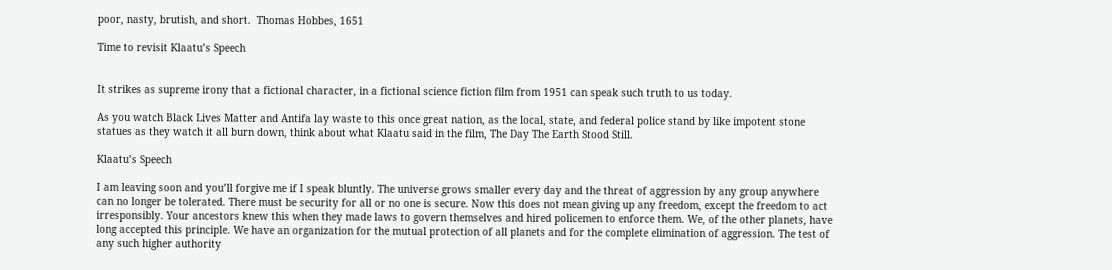poor, nasty, brutish, and short.  Thomas Hobbes, 1651

Time to revisit Klaatu’s Speech


It strikes as supreme irony that a fictional character, in a fictional science fiction film from 1951 can speak such truth to us today.

As you watch Black Lives Matter and Antifa lay waste to this once great nation, as the local, state, and federal police stand by like impotent stone statues as they watch it all burn down, think about what Klaatu said in the film, The Day The Earth Stood Still.

Klaatu’s Speech

I am leaving soon and you’ll forgive me if I speak bluntly. The universe grows smaller every day and the threat of aggression by any group anywhere can no longer be tolerated. There must be security for all or no one is secure. Now this does not mean giving up any freedom, except the freedom to act irresponsibly. Your ancestors knew this when they made laws to govern themselves and hired policemen to enforce them. We, of the other planets, have long accepted this principle. We have an organization for the mutual protection of all planets and for the complete elimination of aggression. The test of any such higher authority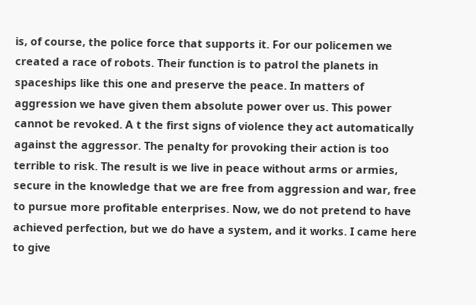is, of course, the police force that supports it. For our policemen we created a race of robots. Their function is to patrol the planets in spaceships like this one and preserve the peace. In matters of aggression we have given them absolute power over us. This power cannot be revoked. A t the first signs of violence they act automatically against the aggressor. The penalty for provoking their action is too terrible to risk. The result is we live in peace without arms or armies, secure in the knowledge that we are free from aggression and war, free to pursue more profitable enterprises. Now, we do not pretend to have achieved perfection, but we do have a system, and it works. I came here to give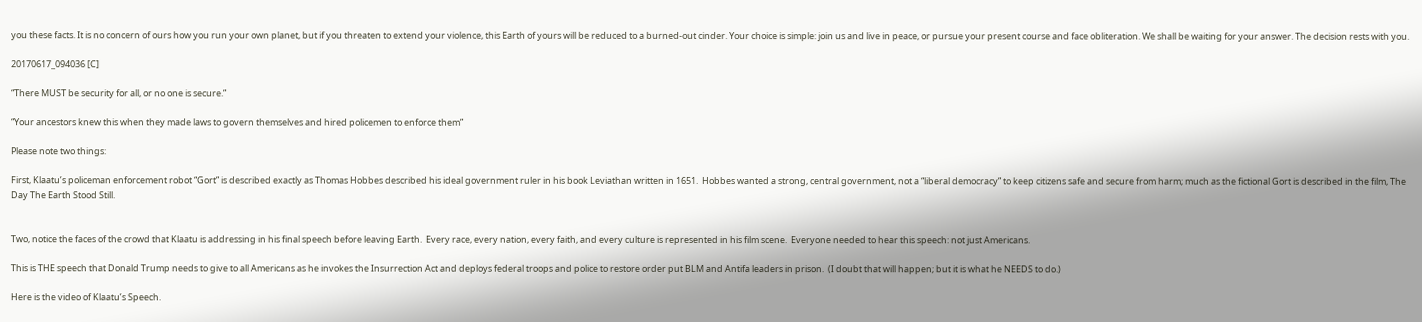you these facts. It is no concern of ours how you run your own planet, but if you threaten to extend your violence, this Earth of yours will be reduced to a burned-out cinder. Your choice is simple: join us and live in peace, or pursue your present course and face obliteration. We shall be waiting for your answer. The decision rests with you.

20170617_094036 [C]

“There MUST be security for all, or no one is secure.”

“Your ancestors knew this when they made laws to govern themselves and hired policemen to enforce them”

Please note two things:

First, Klaatu’s policeman enforcement robot “Gort” is described exactly as Thomas Hobbes described his ideal government ruler in his book Leviathan written in 1651.  Hobbes wanted a strong, central government, not a “liberal democracy” to keep citizens safe and secure from harm; much as the fictional Gort is described in the film, The Day The Earth Stood Still.


Two, notice the faces of the crowd that Klaatu is addressing in his final speech before leaving Earth.  Every race, every nation, every faith, and every culture is represented in his film scene.  Everyone needed to hear this speech: not just Americans.

This is THE speech that Donald Trump needs to give to all Americans as he invokes the Insurrection Act and deploys federal troops and police to restore order put BLM and Antifa leaders in prison.  (I doubt that will happen; but it is what he NEEDS to do.)

Here is the video of Klaatu’s Speech.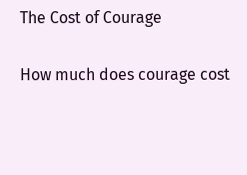The Cost of Courage

How much does courage cost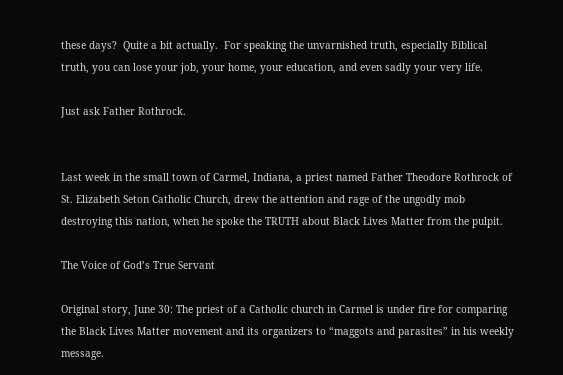these days?  Quite a bit actually.  For speaking the unvarnished truth, especially Biblical truth, you can lose your job, your home, your education, and even sadly your very life.

Just ask Father Rothrock.


Last week in the small town of Carmel, Indiana, a priest named Father Theodore Rothrock of St. Elizabeth Seton Catholic Church, drew the attention and rage of the ungodly mob destroying this nation, when he spoke the TRUTH about Black Lives Matter from the pulpit.

The Voice of God’s True Servant

Original story, June 30: The priest of a Catholic church in Carmel is under fire for comparing the Black Lives Matter movement and its organizers to “maggots and parasites” in his weekly message.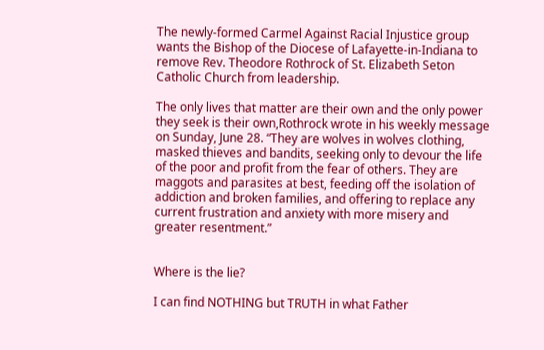The newly-formed Carmel Against Racial Injustice group wants the Bishop of the Diocese of Lafayette-in-Indiana to remove Rev. Theodore Rothrock of St. Elizabeth Seton Catholic Church from leadership.

The only lives that matter are their own and the only power they seek is their own,Rothrock wrote in his weekly message on Sunday, June 28. “They are wolves in wolves clothing, masked thieves and bandits, seeking only to devour the life of the poor and profit from the fear of others. They are maggots and parasites at best, feeding off the isolation of addiction and broken families, and offering to replace any current frustration and anxiety with more misery and greater resentment.”


Where is the lie?

I can find NOTHING but TRUTH in what Father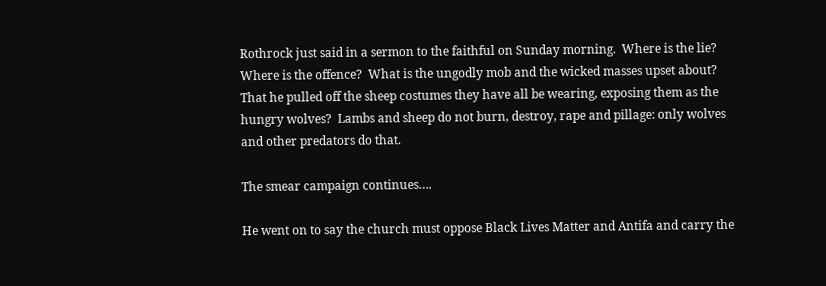Rothrock just said in a sermon to the faithful on Sunday morning.  Where is the lie?  Where is the offence?  What is the ungodly mob and the wicked masses upset about?  That he pulled off the sheep costumes they have all be wearing, exposing them as the hungry wolves?  Lambs and sheep do not burn, destroy, rape and pillage: only wolves and other predators do that.

The smear campaign continues….

He went on to say the church must oppose Black Lives Matter and Antifa and carry the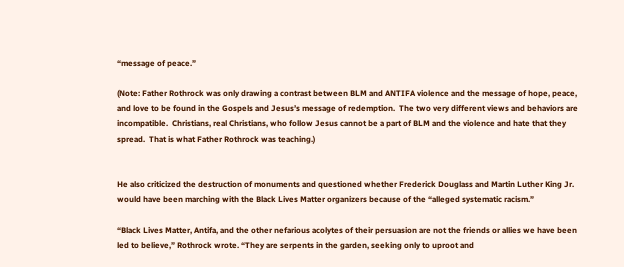“message of peace.”

(Note: Father Rothrock was only drawing a contrast between BLM and ANTIFA violence and the message of hope, peace, and love to be found in the Gospels and Jesus’s message of redemption.  The two very different views and behaviors are incompatible.  Christians, real Christians, who follow Jesus cannot be a part of BLM and the violence and hate that they spread.  That is what Father Rothrock was teaching.)


He also criticized the destruction of monuments and questioned whether Frederick Douglass and Martin Luther King Jr. would have been marching with the Black Lives Matter organizers because of the “alleged systematic racism.”

“Black Lives Matter, Antifa, and the other nefarious acolytes of their persuasion are not the friends or allies we have been led to believe,” Rothrock wrote. “They are serpents in the garden, seeking only to uproot and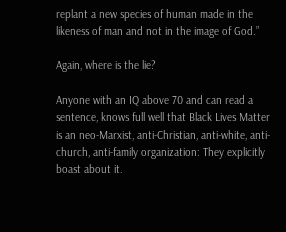replant a new species of human made in the likeness of man and not in the image of God.”

Again, where is the lie?

Anyone with an IQ above 70 and can read a sentence, knows full well that Black Lives Matter is an neo-Marxist, anti-Christian, anti-white, anti-church, anti-family organization: They explicitly boast about it.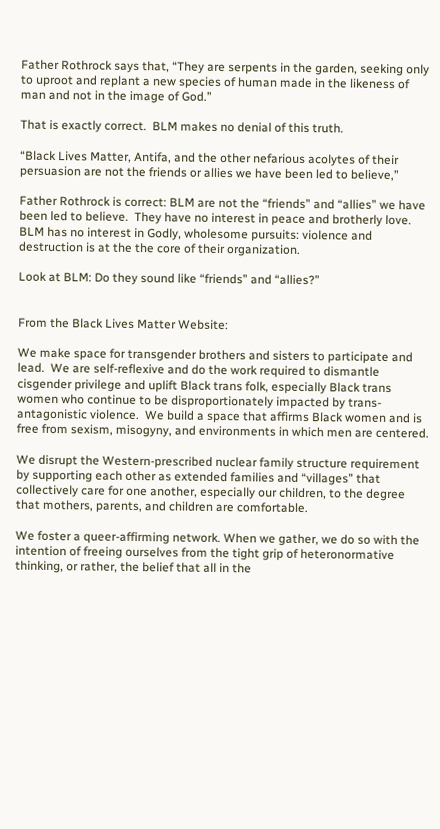Father Rothrock says that, “They are serpents in the garden, seeking only to uproot and replant a new species of human made in the likeness of man and not in the image of God.”

That is exactly correct.  BLM makes no denial of this truth.

“Black Lives Matter, Antifa, and the other nefarious acolytes of their persuasion are not the friends or allies we have been led to believe,”

Father Rothrock is correct: BLM are not the “friends” and “allies” we have been led to believe.  They have no interest in peace and brotherly love.  BLM has no interest in Godly, wholesome pursuits: violence and destruction is at the the core of their organization.

Look at BLM: Do they sound like “friends” and “allies?”


From the Black Lives Matter Website:

We make space for transgender brothers and sisters to participate and lead.  We are self-reflexive and do the work required to dismantle cisgender privilege and uplift Black trans folk, especially Black trans women who continue to be disproportionately impacted by trans-antagonistic violence.  We build a space that affirms Black women and is free from sexism, misogyny, and environments in which men are centered.

We disrupt the Western-prescribed nuclear family structure requirement by supporting each other as extended families and “villages” that collectively care for one another, especially our children, to the degree that mothers, parents, and children are comfortable.

We foster a queer‐affirming network. When we gather, we do so with the intention of freeing ourselves from the tight grip of heteronormative thinking, or rather, the belief that all in the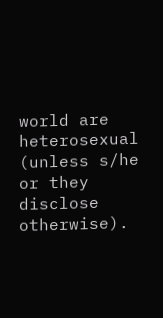world are heterosexual (unless s/he or they disclose otherwise).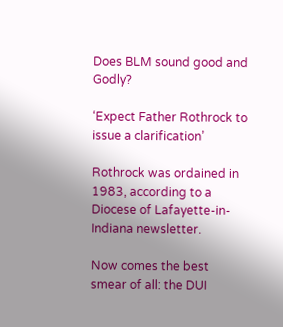Does BLM sound good and Godly?

‘Expect Father Rothrock to issue a clarification’

Rothrock was ordained in 1983, according to a Diocese of Lafayette-in-Indiana newsletter.

Now comes the best smear of all: the DUI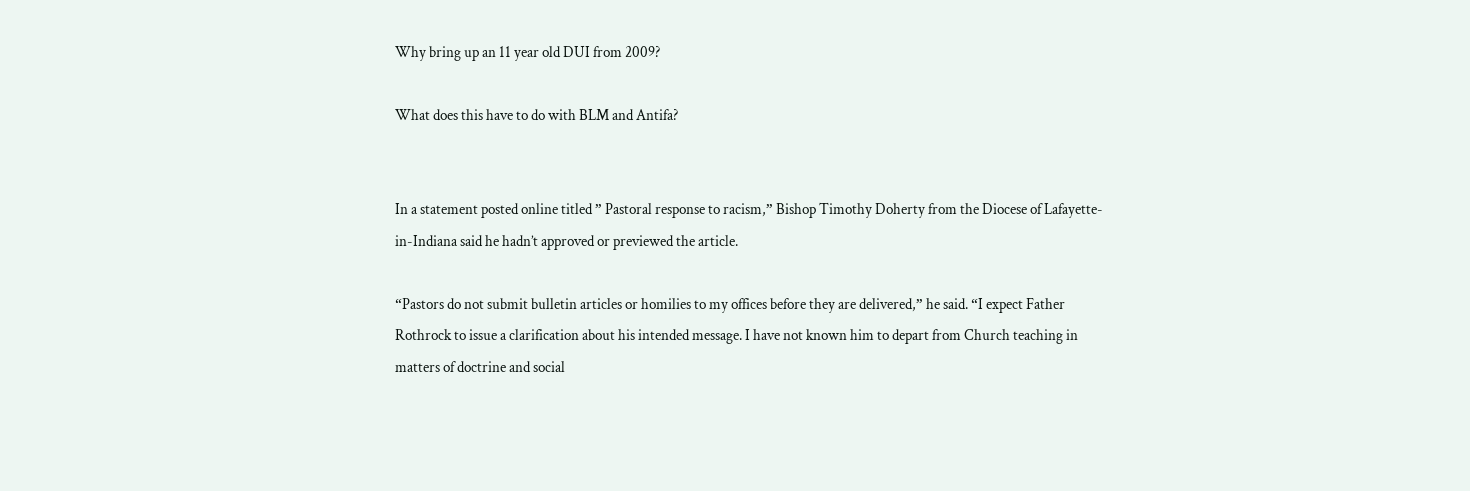Why bring up an 11 year old DUI from 2009?

What does this have to do with BLM and Antifa?


In a statement posted online titled ” Pastoral response to racism,” Bishop Timothy Doherty from the Diocese of Lafayette-in-Indiana said he hadn’t approved or previewed the article.

“Pastors do not submit bulletin articles or homilies to my offices before they are delivered,” he said. “I expect Father Rothrock to issue a clarification about his intended message. I have not known him to depart from Church teaching in matters of doctrine and social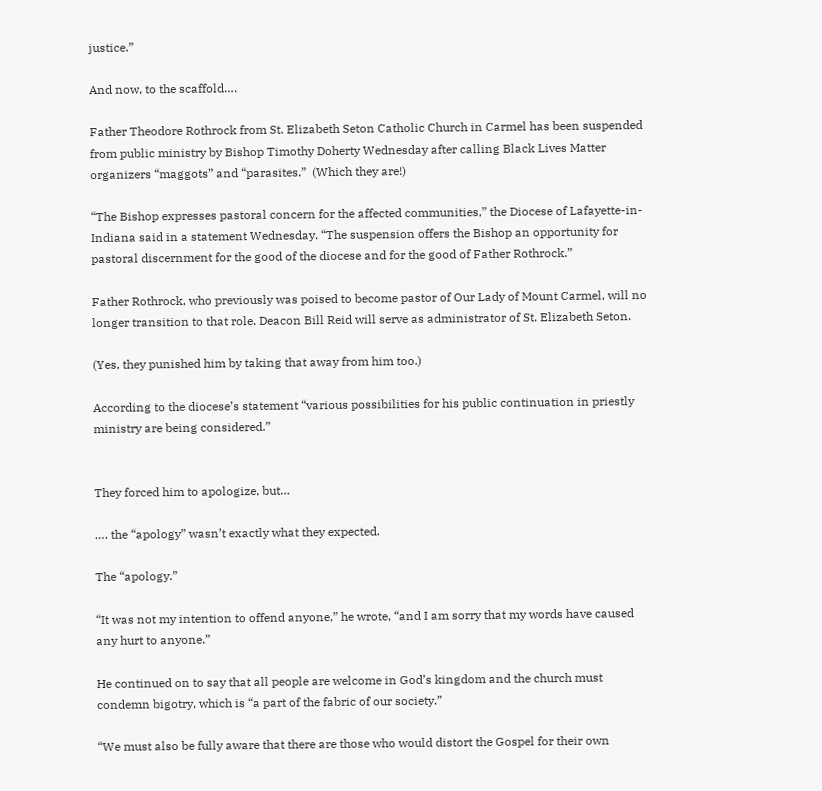justice.”

And now, to the scaffold….

Father Theodore Rothrock from St. Elizabeth Seton Catholic Church in Carmel has been suspended from public ministry by Bishop Timothy Doherty Wednesday after calling Black Lives Matter organizers “maggots” and “parasites.”  (Which they are!)

“The Bishop expresses pastoral concern for the affected communities,” the Diocese of Lafayette-in-Indiana said in a statement Wednesday. “The suspension offers the Bishop an opportunity for pastoral discernment for the good of the diocese and for the good of Father Rothrock.”

Father Rothrock, who previously was poised to become pastor of Our Lady of Mount Carmel, will no longer transition to that role. Deacon Bill Reid will serve as administrator of St. Elizabeth Seton.

(Yes, they punished him by taking that away from him too.)

According to the diocese’s statement “various possibilities for his public continuation in priestly ministry are being considered.”


They forced him to apologize, but…

…. the “apology” wasn’t exactly what they expected.

The “apology.”

“It was not my intention to offend anyone,” he wrote, “and I am sorry that my words have caused any hurt to anyone.”

He continued on to say that all people are welcome in God’s kingdom and the church must condemn bigotry, which is “a part of the fabric of our society.”

“We must also be fully aware that there are those who would distort the Gospel for their own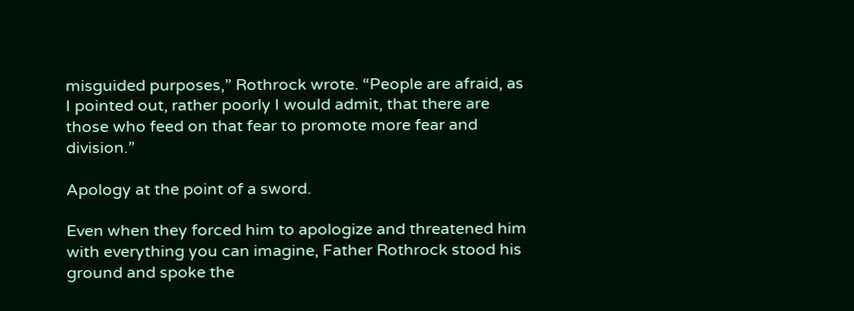misguided purposes,” Rothrock wrote. “People are afraid, as I pointed out, rather poorly I would admit, that there are those who feed on that fear to promote more fear and division.”

Apology at the point of a sword.

Even when they forced him to apologize and threatened him with everything you can imagine, Father Rothrock stood his ground and spoke the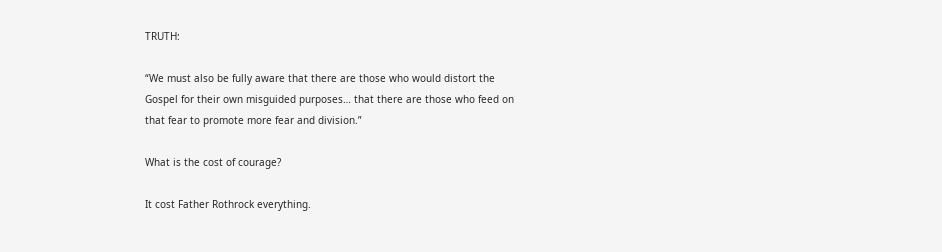TRUTH:

“We must also be fully aware that there are those who would distort the Gospel for their own misguided purposes… that there are those who feed on that fear to promote more fear and division.”

What is the cost of courage?

It cost Father Rothrock everything.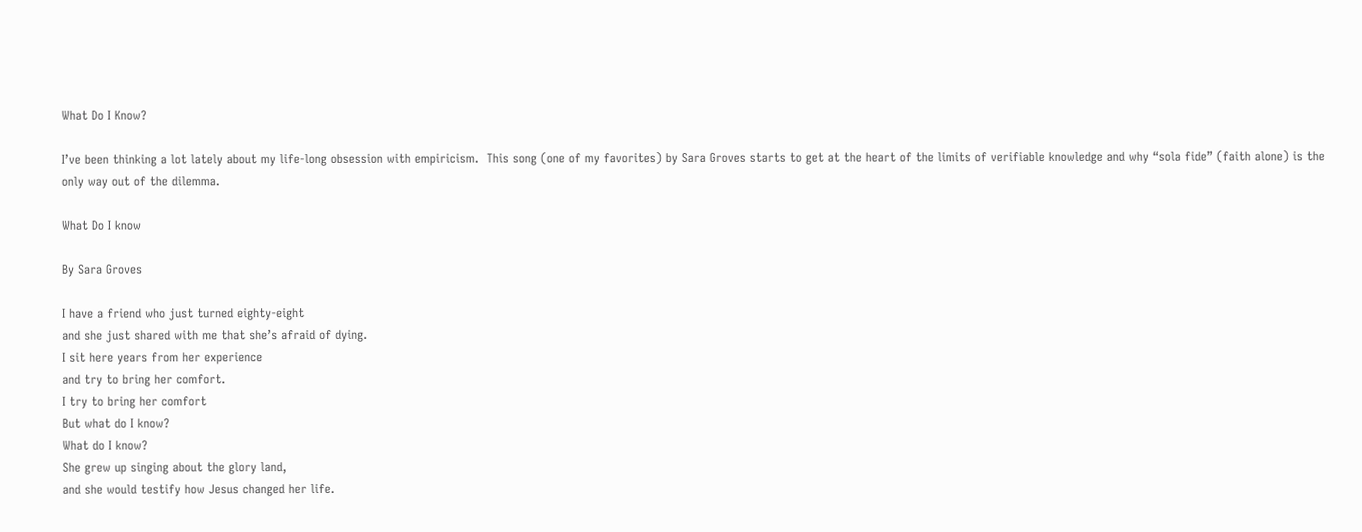What Do I Know?

I’ve been thinking a lot lately about my life-long obsession with empiricism.  This song (one of my favorites) by Sara Groves starts to get at the heart of the limits of verifiable knowledge and why “sola fide” (faith alone) is the only way out of the dilemma.

What Do I know

By Sara Groves

I have a friend who just turned eighty-eight
and she just shared with me that she’s afraid of dying.
I sit here years from her experience
and try to bring her comfort.
I try to bring her comfort
But what do I know?
What do I know?
She grew up singing about the glory land,
and she would testify how Jesus changed her life.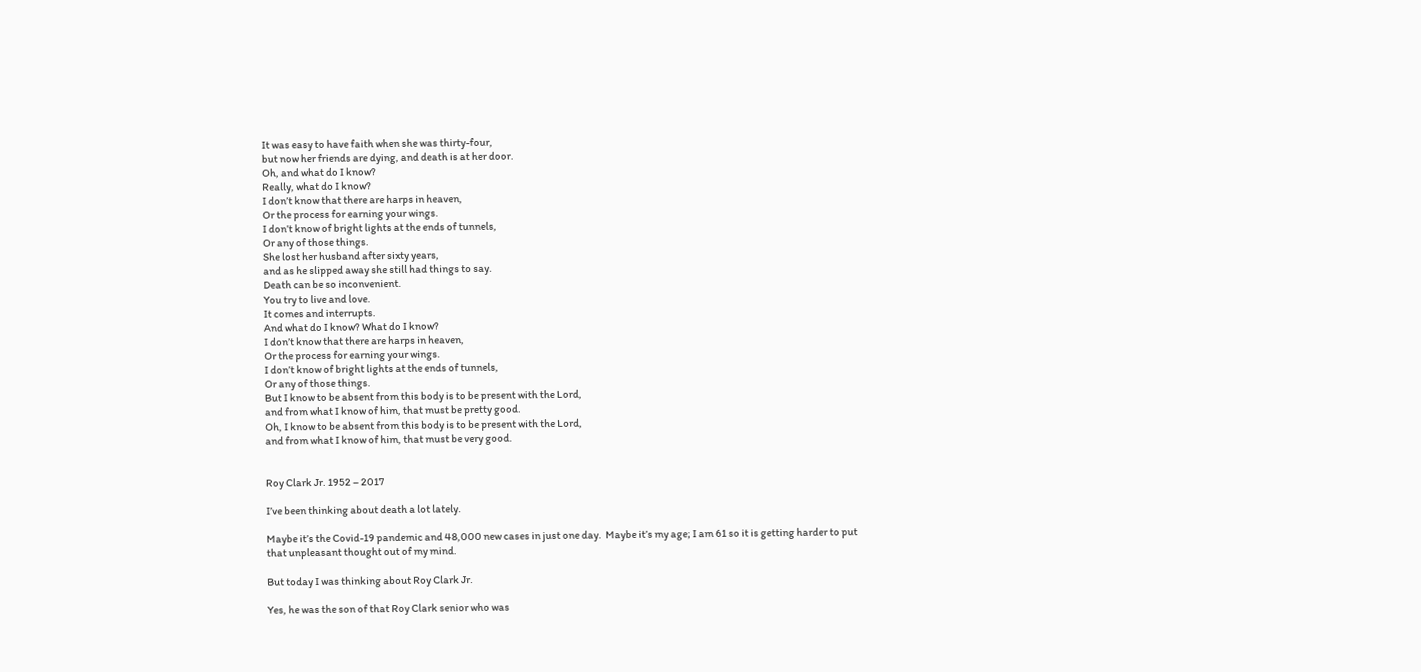It was easy to have faith when she was thirty-four,
but now her friends are dying, and death is at her door.
Oh, and what do I know?
Really, what do I know?
I don’t know that there are harps in heaven,
Or the process for earning your wings.
I don’t know of bright lights at the ends of tunnels,
Or any of those things.
She lost her husband after sixty years,
and as he slipped away she still had things to say.
Death can be so inconvenient.
You try to live and love.
It comes and interrupts.
And what do I know? What do I know?
I don’t know that there are harps in heaven,
Or the process for earning your wings.
I don’t know of bright lights at the ends of tunnels,
Or any of those things.
But I know to be absent from this body is to be present with the Lord,
and from what I know of him, that must be pretty good.
Oh, I know to be absent from this body is to be present with the Lord,
and from what I know of him, that must be very good.


Roy Clark Jr. 1952 – 2017

I’ve been thinking about death a lot lately.

Maybe it’s the Covid-19 pandemic and 48,000 new cases in just one day.  Maybe it’s my age; I am 61 so it is getting harder to put that unpleasant thought out of my mind.

But today I was thinking about Roy Clark Jr.

Yes, he was the son of that Roy Clark senior who was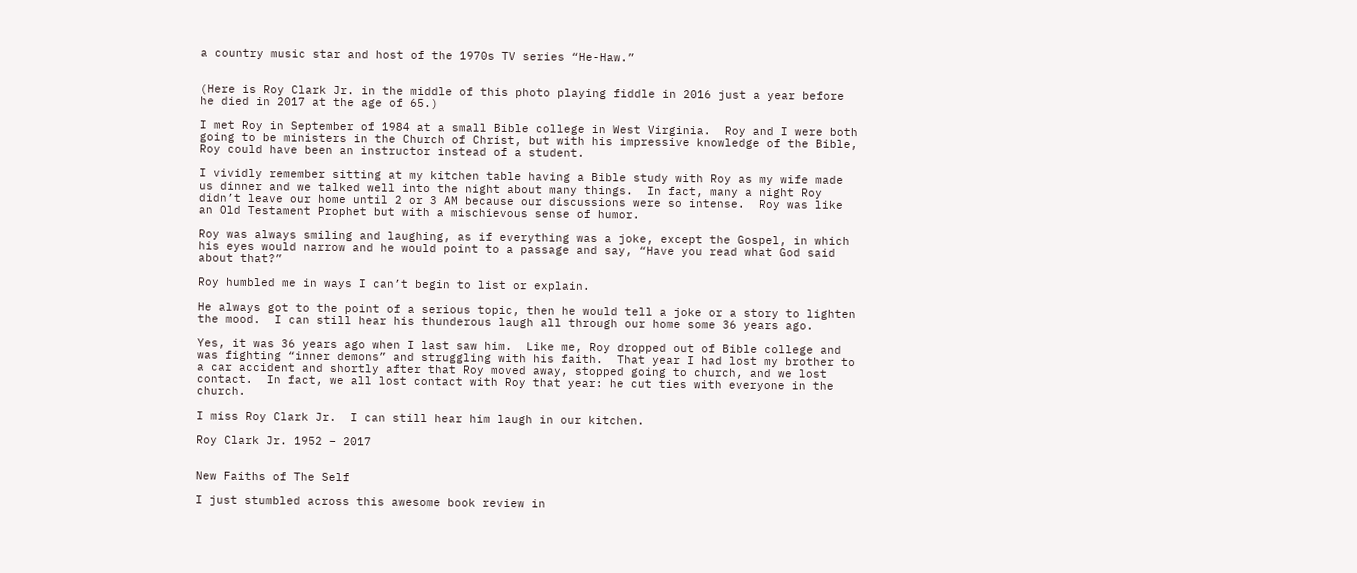a country music star and host of the 1970s TV series “He-Haw.”


(Here is Roy Clark Jr. in the middle of this photo playing fiddle in 2016 just a year before he died in 2017 at the age of 65.)

I met Roy in September of 1984 at a small Bible college in West Virginia.  Roy and I were both going to be ministers in the Church of Christ, but with his impressive knowledge of the Bible, Roy could have been an instructor instead of a student.

I vividly remember sitting at my kitchen table having a Bible study with Roy as my wife made us dinner and we talked well into the night about many things.  In fact, many a night Roy didn’t leave our home until 2 or 3 AM because our discussions were so intense.  Roy was like an Old Testament Prophet but with a mischievous sense of humor.

Roy was always smiling and laughing, as if everything was a joke, except the Gospel, in which his eyes would narrow and he would point to a passage and say, “Have you read what God said about that?”

Roy humbled me in ways I can’t begin to list or explain.

He always got to the point of a serious topic, then he would tell a joke or a story to lighten the mood.  I can still hear his thunderous laugh all through our home some 36 years ago.

Yes, it was 36 years ago when I last saw him.  Like me, Roy dropped out of Bible college and was fighting “inner demons” and struggling with his faith.  That year I had lost my brother to a car accident and shortly after that Roy moved away, stopped going to church, and we lost contact.  In fact, we all lost contact with Roy that year: he cut ties with everyone in the church.

I miss Roy Clark Jr.  I can still hear him laugh in our kitchen.

Roy Clark Jr. 1952 – 2017


New Faiths of The Self

I just stumbled across this awesome book review in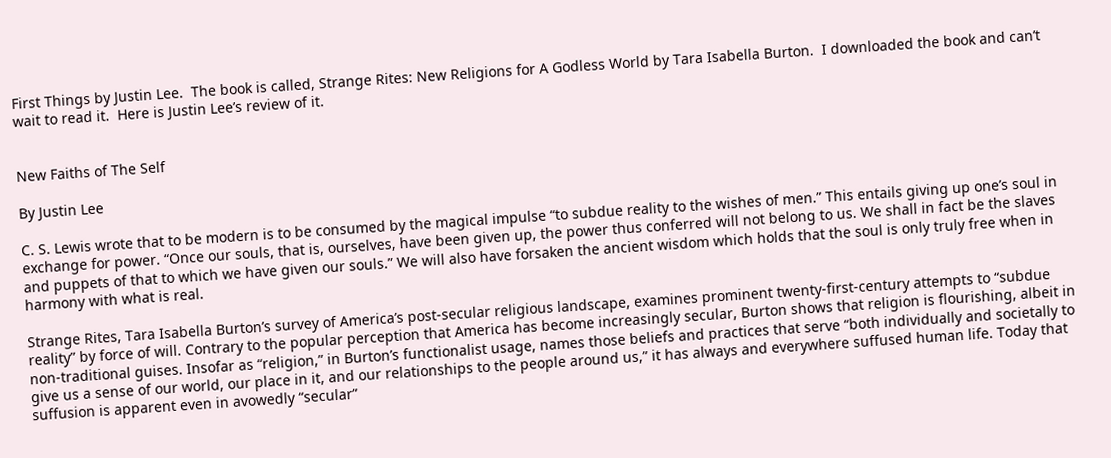First Things by Justin Lee.  The book is called, Strange Rites: New Religions for A Godless World by Tara Isabella Burton.  I downloaded the book and can’t wait to read it.  Here is Justin Lee’s review of it.


New Faiths of The Self

By Justin Lee

C. S. Lewis wrote that to be modern is to be consumed by the magical impulse “to subdue reality to the wishes of men.” This entails giving up one’s soul in exchange for power. “Once our souls, that is, ourselves, have been given up, the power thus conferred will not belong to us. We shall in fact be the slaves and puppets of that to which we have given our souls.” We will also have forsaken the ancient wisdom which holds that the soul is only truly free when in harmony with what is real.

Strange Rites, Tara Isabella Burton’s survey of America’s post-secular religious landscape, examines prominent twenty-first-century attempts to “subdue reality” by force of will. Contrary to the popular perception that America has become increasingly secular, Burton shows that religion is flourishing, albeit in non-traditional guises. Insofar as “religion,” in Burton’s functionalist usage, names those beliefs and practices that serve “both individually and societally to give us a sense of our world, our place in it, and our relationships to the people around us,” it has always and everywhere suffused human life. Today that suffusion is apparent even in avowedly “secular”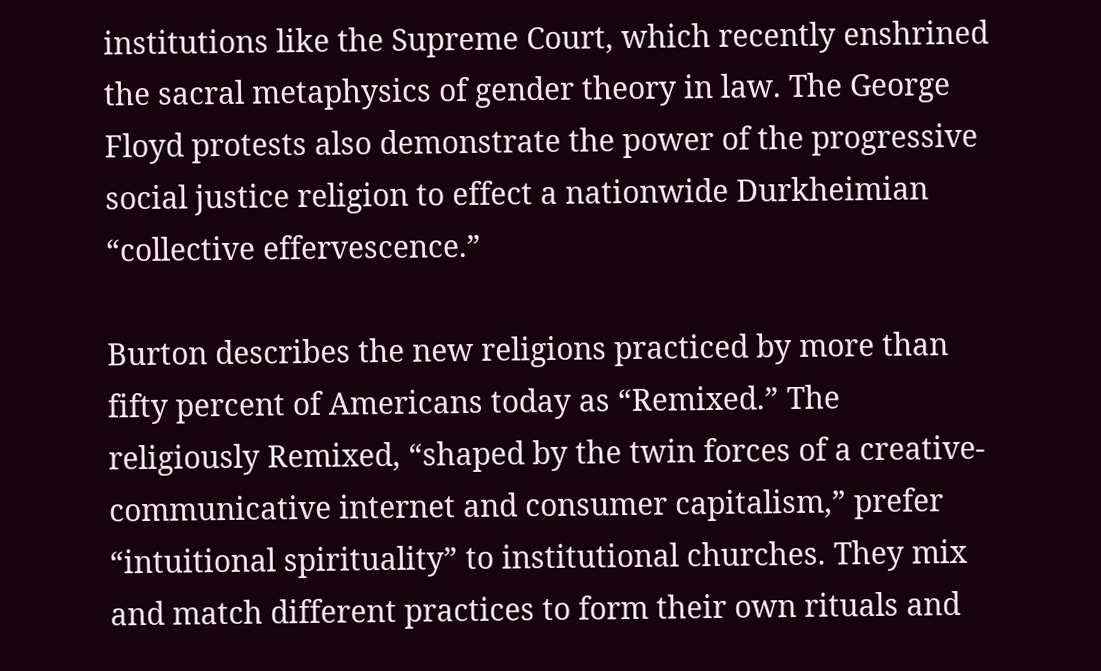institutions like the Supreme Court, which recently enshrined the sacral metaphysics of gender theory in law. The George Floyd protests also demonstrate the power of the progressive social justice religion to effect a nationwide Durkheimian “collective effervescence.”

Burton describes the new religions practiced by more than fifty percent of Americans today as “Remixed.” The religiously Remixed, “shaped by the twin forces of a creative-communicative internet and consumer capitalism,” prefer “intuitional spirituality” to institutional churches. They mix and match different practices to form their own rituals and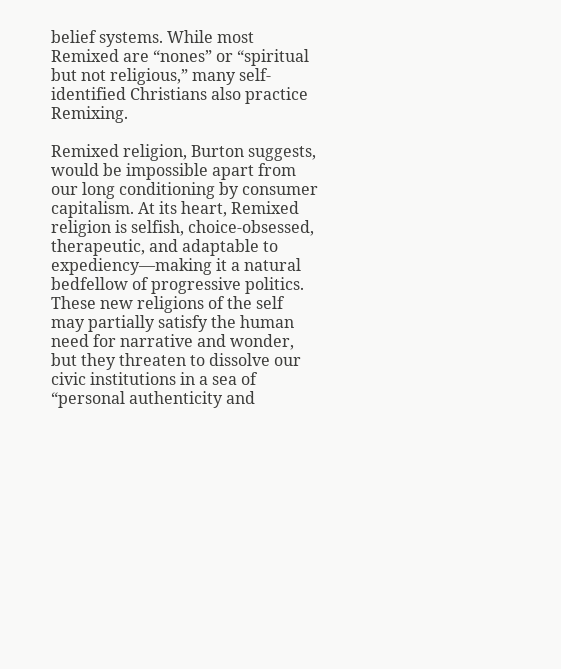belief systems. While most Remixed are “nones” or “spiritual but not religious,” many self-identified Christians also practice Remixing.

Remixed religion, Burton suggests, would be impossible apart from our long conditioning by consumer capitalism. At its heart, Remixed religion is selfish, choice-obsessed, therapeutic, and adaptable to expediency—making it a natural bedfellow of progressive politics. These new religions of the self may partially satisfy the human need for narrative and wonder, but they threaten to dissolve our civic institutions in a sea of “personal authenticity and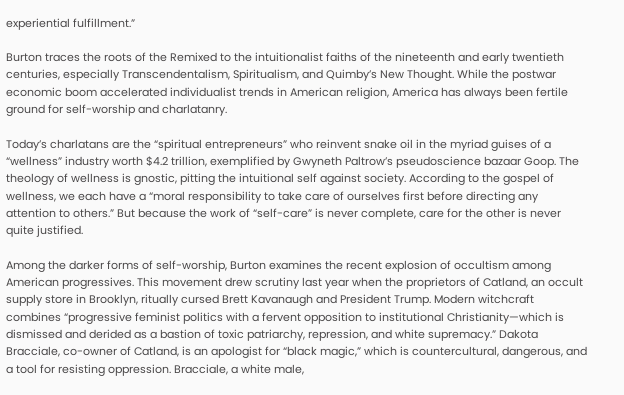experiential fulfillment.”

Burton traces the roots of the Remixed to the intuitionalist faiths of the nineteenth and early twentieth centuries, especially Transcendentalism, Spiritualism, and Quimby’s New Thought. While the postwar economic boom accelerated individualist trends in American religion, America has always been fertile ground for self-worship and charlatanry.

Today’s charlatans are the “spiritual entrepreneurs” who reinvent snake oil in the myriad guises of a “wellness” industry worth $4.2 trillion, exemplified by Gwyneth Paltrow’s pseudoscience bazaar Goop. The theology of wellness is gnostic, pitting the intuitional self against society. According to the gospel of wellness, we each have a “moral responsibility to take care of ourselves first before directing any attention to others.” But because the work of “self-care” is never complete, care for the other is never quite justified.

Among the darker forms of self-worship, Burton examines the recent explosion of occultism among American progressives. This movement drew scrutiny last year when the proprietors of Catland, an occult supply store in Brooklyn, ritually cursed Brett Kavanaugh and President Trump. Modern witchcraft combines “progressive feminist politics with a fervent opposition to institutional Christianity—which is dismissed and derided as a bastion of toxic patriarchy, repression, and white supremacy.” Dakota Bracciale, co-owner of Catland, is an apologist for “black magic,” which is countercultural, dangerous, and a tool for resisting oppression. Bracciale, a white male,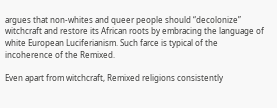argues that non-whites and queer people should “decolonize” witchcraft and restore its African roots by embracing the language of white European Luciferianism. Such farce is typical of the incoherence of the Remixed.

Even apart from witchcraft, Remixed religions consistently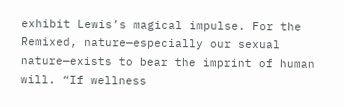exhibit Lewis’s magical impulse. For the Remixed, nature—especially our sexual nature—exists to bear the imprint of human will. “If wellness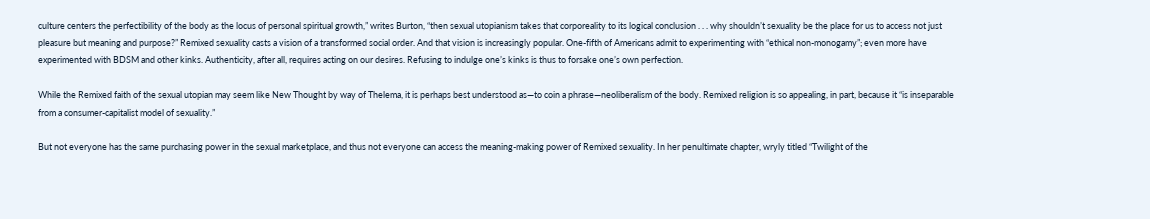culture centers the perfectibility of the body as the locus of personal spiritual growth,” writes Burton, “then sexual utopianism takes that corporeality to its logical conclusion . . . why shouldn’t sexuality be the place for us to access not just pleasure but meaning and purpose?” Remixed sexuality casts a vision of a transformed social order. And that vision is increasingly popular. One-fifth of Americans admit to experimenting with “ethical non-monogamy”; even more have experimented with BDSM and other kinks. Authenticity, after all, requires acting on our desires. Refusing to indulge one’s kinks is thus to forsake one’s own perfection.

While the Remixed faith of the sexual utopian may seem like New Thought by way of Thelema, it is perhaps best understood as—to coin a phrase—neoliberalism of the body. Remixed religion is so appealing, in part, because it “is inseparable from a consumer-capitalist model of sexuality.”

But not everyone has the same purchasing power in the sexual marketplace, and thus not everyone can access the meaning-making power of Remixed sexuality. In her penultimate chapter, wryly titled “Twilight of the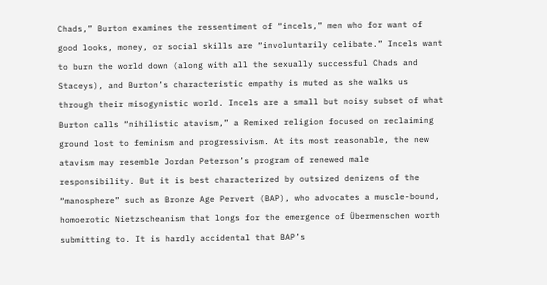Chads,” Burton examines the ressentiment of “incels,” men who for want of good looks, money, or social skills are “involuntarily celibate.” Incels want to burn the world down (along with all the sexually successful Chads and Staceys), and Burton’s characteristic empathy is muted as she walks us through their misogynistic world. Incels are a small but noisy subset of what Burton calls “nihilistic atavism,” a Remixed religion focused on reclaiming ground lost to feminism and progressivism. At its most reasonable, the new atavism may resemble Jordan Peterson’s program of renewed male responsibility. But it is best characterized by outsized denizens of the “manosphere” such as Bronze Age Pervert (BAP), who advocates a muscle-bound, homoerotic Nietzscheanism that longs for the emergence of Übermenschen worth submitting to. It is hardly accidental that BAP’s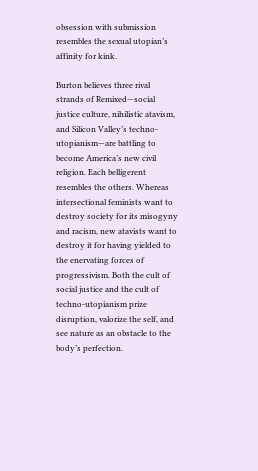obsession with submission resembles the sexual utopian’s affinity for kink.

Burton believes three rival strands of Remixed—social justice culture, nihilistic atavism, and Silicon Valley’s techno-utopianism—are battling to become America’s new civil religion. Each belligerent resembles the others. Whereas intersectional feminists want to destroy society for its misogyny and racism, new atavists want to destroy it for having yielded to the enervating forces of progressivism. Both the cult of social justice and the cult of techno-utopianism prize disruption, valorize the self, and see nature as an obstacle to the body’s perfection.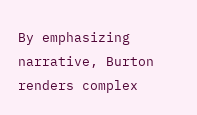By emphasizing narrative, Burton renders complex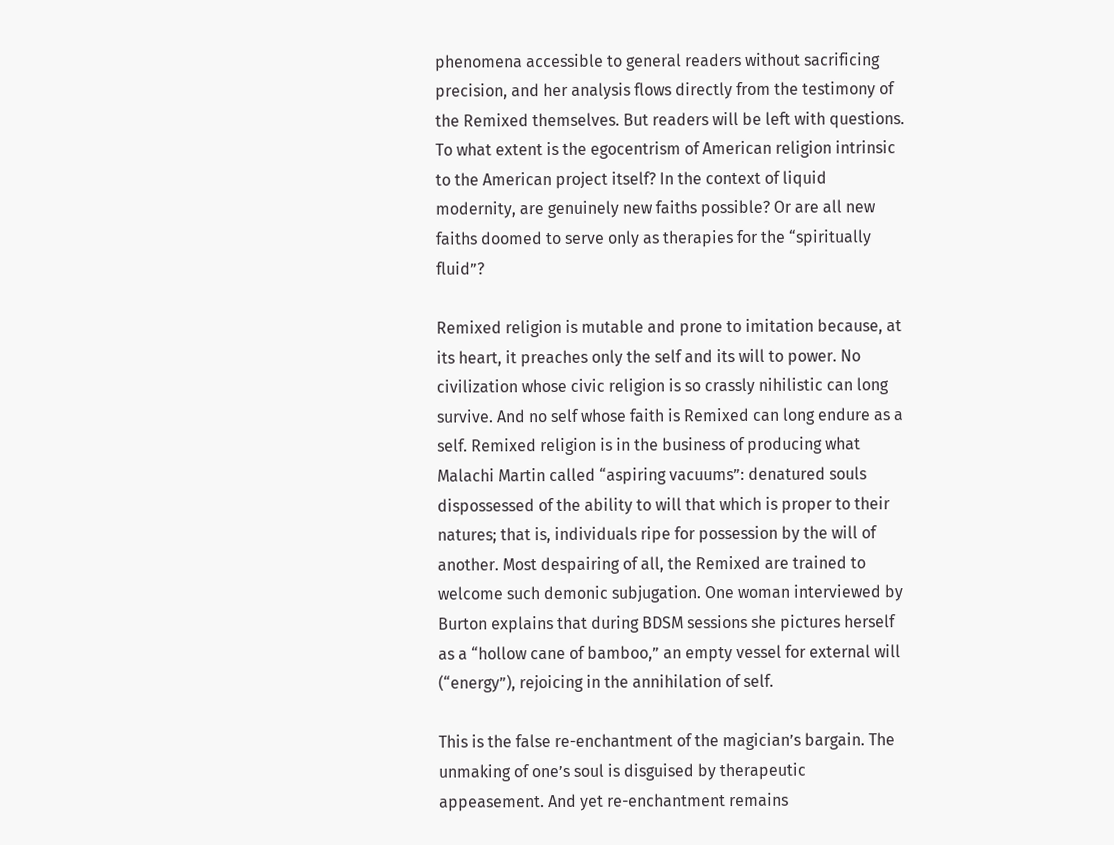phenomena accessible to general readers without sacrificing precision, and her analysis flows directly from the testimony of the Remixed themselves. But readers will be left with questions. To what extent is the egocentrism of American religion intrinsic to the American project itself? In the context of liquid modernity, are genuinely new faiths possible? Or are all new faiths doomed to serve only as therapies for the “spiritually fluid”?

Remixed religion is mutable and prone to imitation because, at its heart, it preaches only the self and its will to power. No civilization whose civic religion is so crassly nihilistic can long survive. And no self whose faith is Remixed can long endure as a self. Remixed religion is in the business of producing what Malachi Martin called “aspiring vacuums”: denatured souls dispossessed of the ability to will that which is proper to their natures; that is, individuals ripe for possession by the will of another. Most despairing of all, the Remixed are trained to welcome such demonic subjugation. One woman interviewed by Burton explains that during BDSM sessions she pictures herself as a “hollow cane of bamboo,” an empty vessel for external will (“energy”), rejoicing in the annihilation of self.

This is the false re-enchantment of the magician’s bargain. The unmaking of one’s soul is disguised by therapeutic appeasement. And yet re-enchantment remains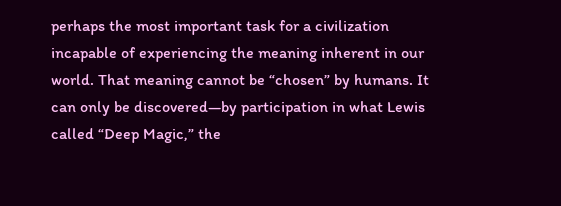perhaps the most important task for a civilization incapable of experiencing the meaning inherent in our world. That meaning cannot be “chosen” by humans. It can only be discovered—by participation in what Lewis called “Deep Magic,” the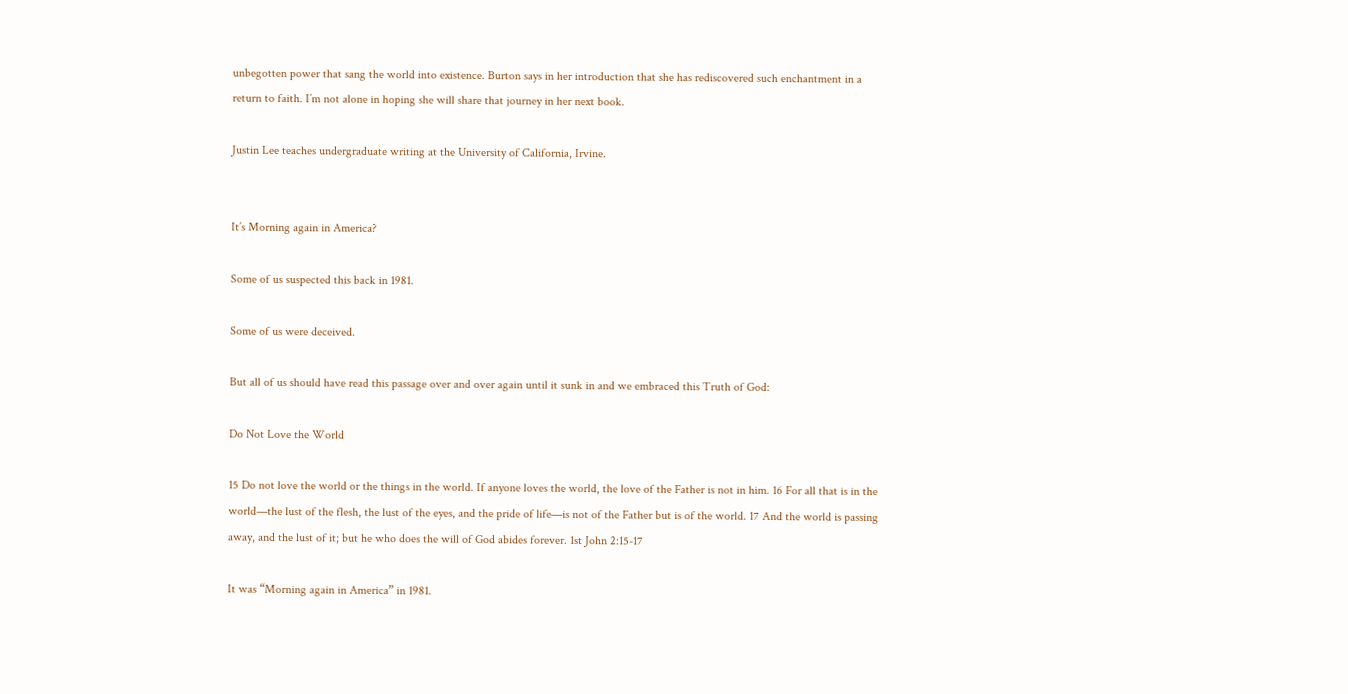unbegotten power that sang the world into existence. Burton says in her introduction that she has rediscovered such enchantment in a return to faith. I’m not alone in hoping she will share that journey in her next book.

Justin Lee teaches undergraduate writing at the University of California, Irvine.


It’s Morning again in America?

Some of us suspected this back in 1981.

Some of us were deceived.

But all of us should have read this passage over and over again until it sunk in and we embraced this Truth of God:

Do Not Love the World

15 Do not love the world or the things in the world. If anyone loves the world, the love of the Father is not in him. 16 For all that is in the world—the lust of the flesh, the lust of the eyes, and the pride of life—is not of the Father but is of the world. 17 And the world is passing away, and the lust of it; but he who does the will of God abides forever. 1st John 2:15-17

It was “Morning again in America” in 1981.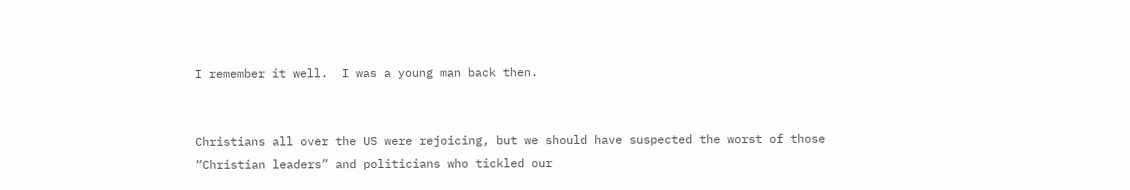I remember it well.  I was a young man back then.


Christians all over the US were rejoicing, but we should have suspected the worst of those “Christian leaders” and politicians who tickled our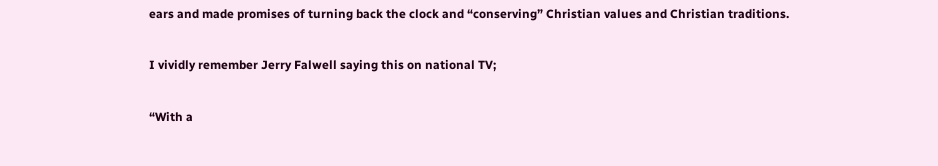ears and made promises of turning back the clock and “conserving” Christian values and Christian traditions.

I vividly remember Jerry Falwell saying this on national TV;

“With a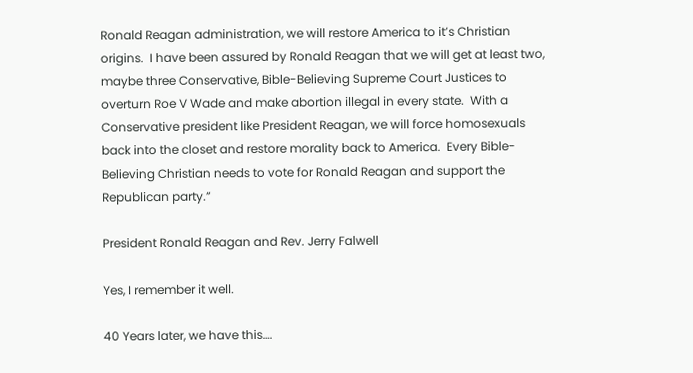Ronald Reagan administration, we will restore America to it’s Christian origins.  I have been assured by Ronald Reagan that we will get at least two, maybe three Conservative, Bible-Believing Supreme Court Justices to overturn Roe V Wade and make abortion illegal in every state.  With a Conservative president like President Reagan, we will force homosexuals back into the closet and restore morality back to America.  Every Bible-Believing Christian needs to vote for Ronald Reagan and support the Republican party.”

President Ronald Reagan and Rev. Jerry Falwell

Yes, I remember it well.

40 Years later, we have this….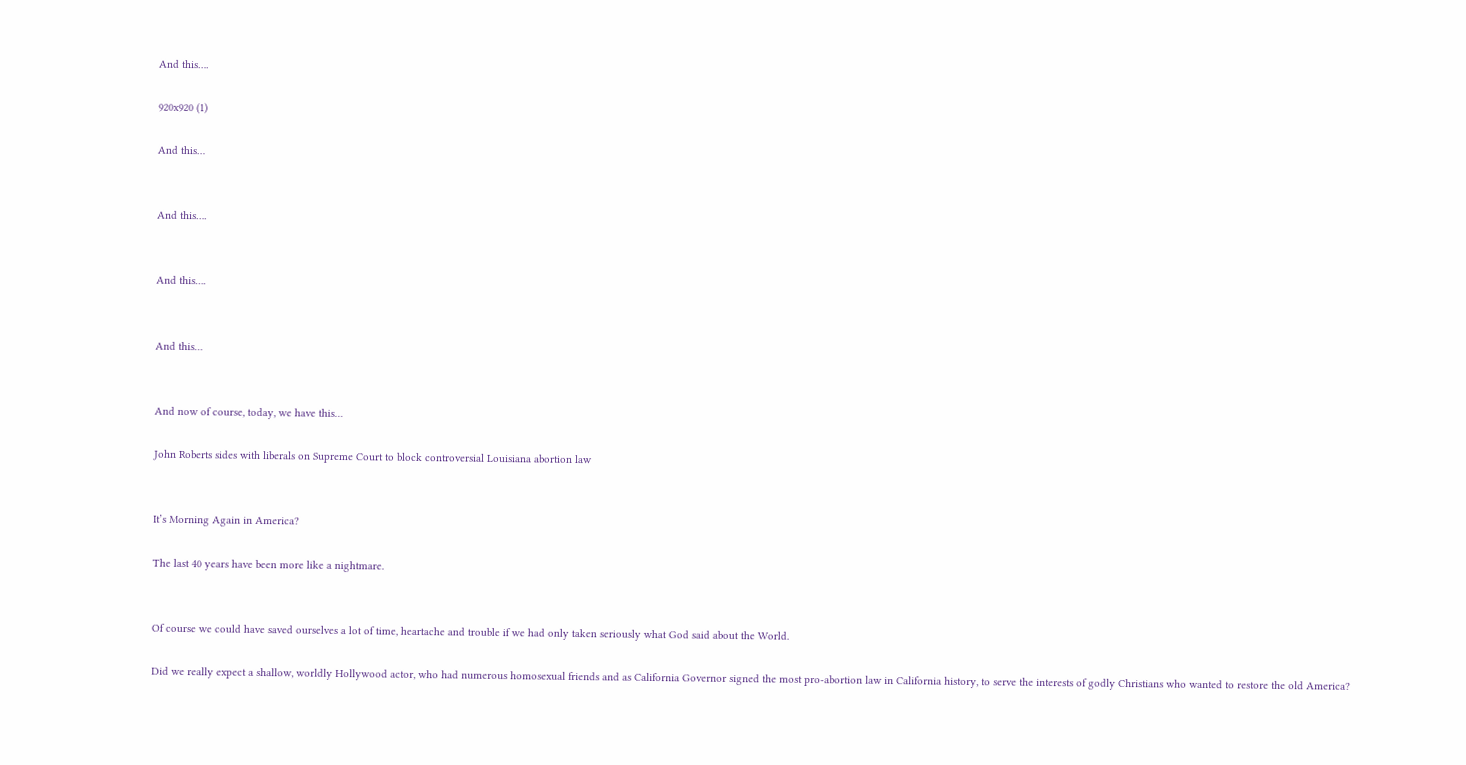And this….

920x920 (1)

And this…


And this….


And this….


And this…


And now of course, today, we have this…

John Roberts sides with liberals on Supreme Court to block controversial Louisiana abortion law


It’s Morning Again in America?

The last 40 years have been more like a nightmare.


Of course we could have saved ourselves a lot of time, heartache and trouble if we had only taken seriously what God said about the World.

Did we really expect a shallow, worldly Hollywood actor, who had numerous homosexual friends and as California Governor signed the most pro-abortion law in California history, to serve the interests of godly Christians who wanted to restore the old America?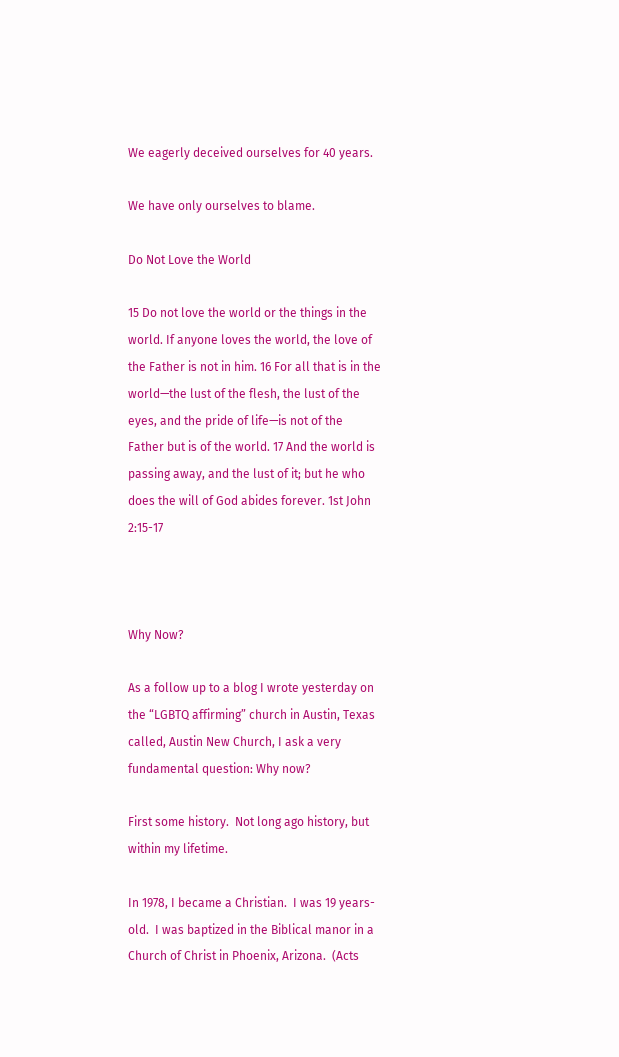We eagerly deceived ourselves for 40 years.

We have only ourselves to blame.

Do Not Love the World

15 Do not love the world or the things in the world. If anyone loves the world, the love of the Father is not in him. 16 For all that is in the world—the lust of the flesh, the lust of the eyes, and the pride of life—is not of the Father but is of the world. 17 And the world is passing away, and the lust of it; but he who does the will of God abides forever. 1st John 2:15-17



Why Now?

As a follow up to a blog I wrote yesterday on the “LGBTQ affirming” church in Austin, Texas called, Austin New Church, I ask a very fundamental question: Why now?

First some history.  Not long ago history, but within my lifetime.

In 1978, I became a Christian.  I was 19 years-old.  I was baptized in the Biblical manor in a Church of Christ in Phoenix, Arizona.  (Acts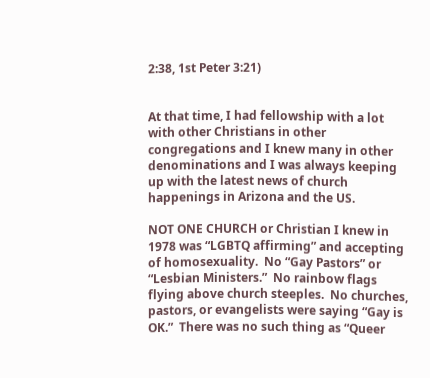2:38, 1st Peter 3:21)


At that time, I had fellowship with a lot with other Christians in other congregations and I knew many in other denominations and I was always keeping up with the latest news of church happenings in Arizona and the US.

NOT ONE CHURCH or Christian I knew in 1978 was “LGBTQ affirming” and accepting of homosexuality.  No “Gay Pastors” or “Lesbian Ministers.”  No rainbow flags flying above church steeples.  No churches, pastors, or evangelists were saying “Gay is OK.”  There was no such thing as “Queer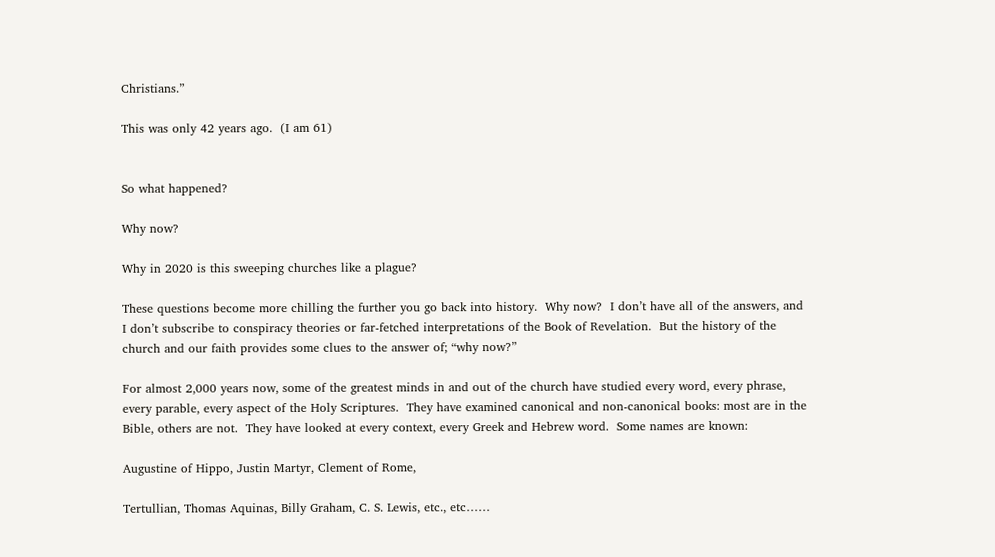Christians.”

This was only 42 years ago.  (I am 61)


So what happened?

Why now?

Why in 2020 is this sweeping churches like a plague?

These questions become more chilling the further you go back into history.  Why now?  I don’t have all of the answers, and I don’t subscribe to conspiracy theories or far-fetched interpretations of the Book of Revelation.  But the history of the church and our faith provides some clues to the answer of; “why now?”

For almost 2,000 years now, some of the greatest minds in and out of the church have studied every word, every phrase, every parable, every aspect of the Holy Scriptures.  They have examined canonical and non-canonical books: most are in the Bible, others are not.  They have looked at every context, every Greek and Hebrew word.  Some names are known:

Augustine of Hippo, Justin Martyr, Clement of Rome,

Tertullian, Thomas Aquinas, Billy Graham, C. S. Lewis, etc., etc……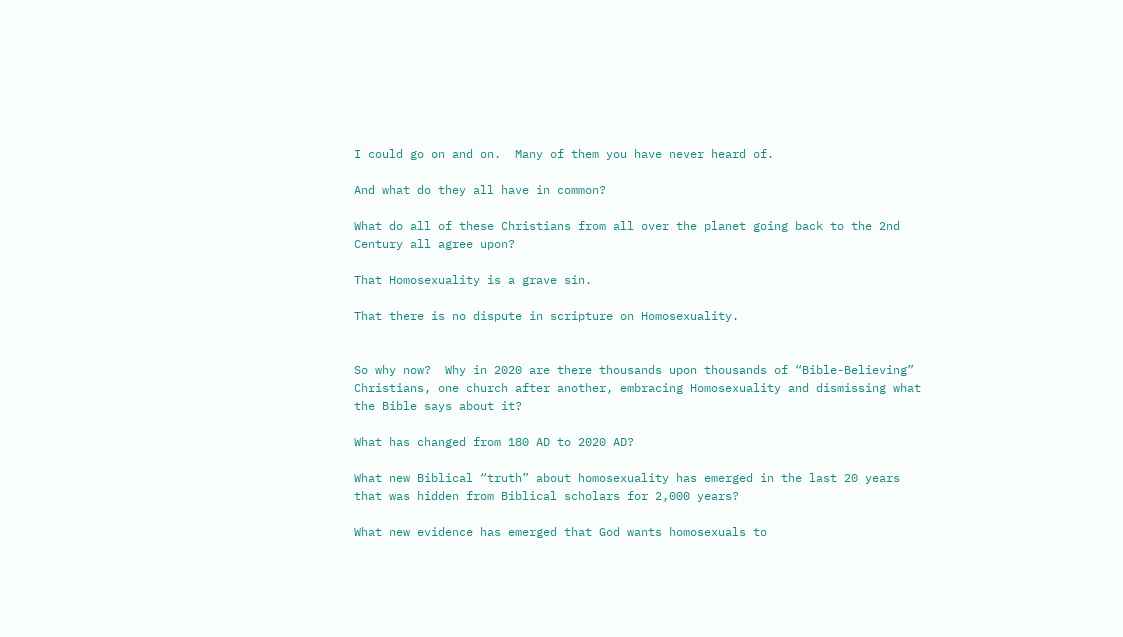I could go on and on.  Many of them you have never heard of.

And what do they all have in common?

What do all of these Christians from all over the planet going back to the 2nd Century all agree upon?

That Homosexuality is a grave sin.

That there is no dispute in scripture on Homosexuality.


So why now?  Why in 2020 are there thousands upon thousands of “Bible-Believing” Christians, one church after another, embracing Homosexuality and dismissing what the Bible says about it?

What has changed from 180 AD to 2020 AD?

What new Biblical “truth” about homosexuality has emerged in the last 20 years that was hidden from Biblical scholars for 2,000 years?

What new evidence has emerged that God wants homosexuals to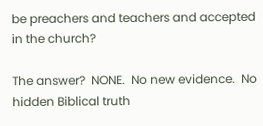be preachers and teachers and accepted in the church?

The answer?  NONE.  No new evidence.  No hidden Biblical truth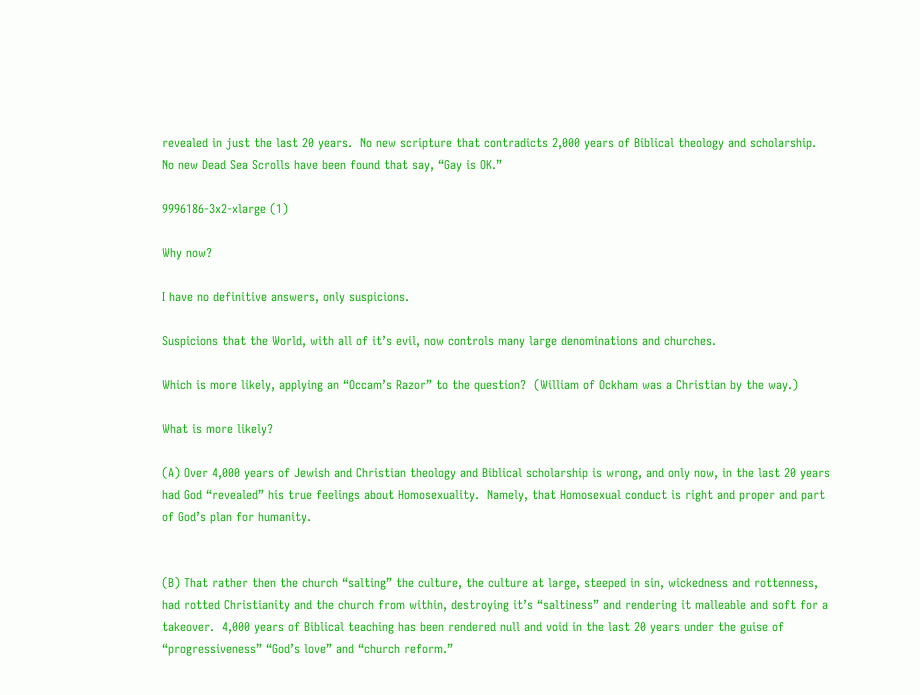revealed in just the last 20 years.  No new scripture that contradicts 2,000 years of Biblical theology and scholarship.  No new Dead Sea Scrolls have been found that say, “Gay is OK.”

9996186-3x2-xlarge (1)

Why now?

I have no definitive answers, only suspicions.

Suspicions that the World, with all of it’s evil, now controls many large denominations and churches.

Which is more likely, applying an “Occam’s Razor” to the question?  (William of Ockham was a Christian by the way.)

What is more likely?

(A) Over 4,000 years of Jewish and Christian theology and Biblical scholarship is wrong, and only now, in the last 20 years had God “revealed” his true feelings about Homosexuality.  Namely, that Homosexual conduct is right and proper and part of God’s plan for humanity.


(B) That rather then the church “salting” the culture, the culture at large, steeped in sin, wickedness and rottenness, had rotted Christianity and the church from within, destroying it’s “saltiness” and rendering it malleable and soft for a takeover.  4,000 years of Biblical teaching has been rendered null and void in the last 20 years under the guise of “progressiveness” “God’s love” and “church reform.”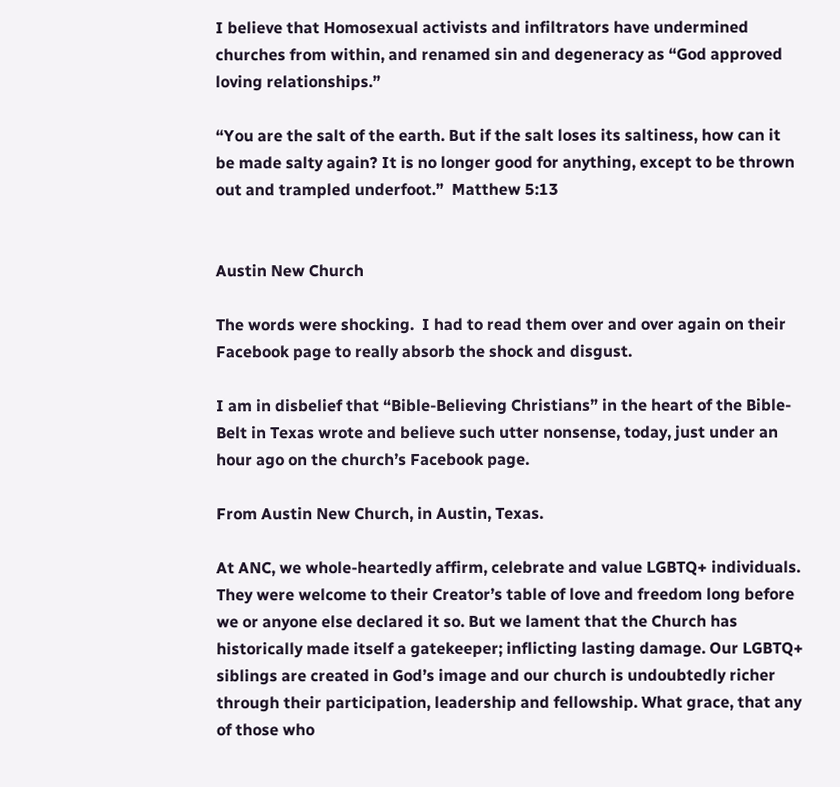I believe that Homosexual activists and infiltrators have undermined churches from within, and renamed sin and degeneracy as “God approved loving relationships.”

“You are the salt of the earth. But if the salt loses its saltiness, how can it be made salty again? It is no longer good for anything, except to be thrown out and trampled underfoot.”  Matthew 5:13


Austin New Church

The words were shocking.  I had to read them over and over again on their Facebook page to really absorb the shock and disgust.

I am in disbelief that “Bible-Believing Christians” in the heart of the Bible-Belt in Texas wrote and believe such utter nonsense, today, just under an hour ago on the church’s Facebook page.

From Austin New Church, in Austin, Texas.

At ANC, we whole-heartedly affirm, celebrate and value LGBTQ+ individuals. They were welcome to their Creator’s table of love and freedom long before we or anyone else declared it so. But we lament that the Church has historically made itself a gatekeeper; inflicting lasting damage. Our LGBTQ+ siblings are created in God’s image and our church is undoubtedly richer through their participation, leadership and fellowship. What grace, that any of those who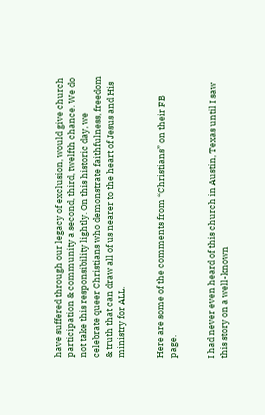have suffered through our legacy of exclusion, would give church participation & community a second, third, twelfth chance. We do not take this responsibility lightly. On this historic day, we celebrate queer Christians who demonstrate faithfulness, freedom & truth that can draw all of us nearer to the heart of Jesus and His ministry for ALL.


Here are some of the comments from “Christians” on their FB page.


I had never even heard of this church in Austin, Texas until I saw this story on a well-known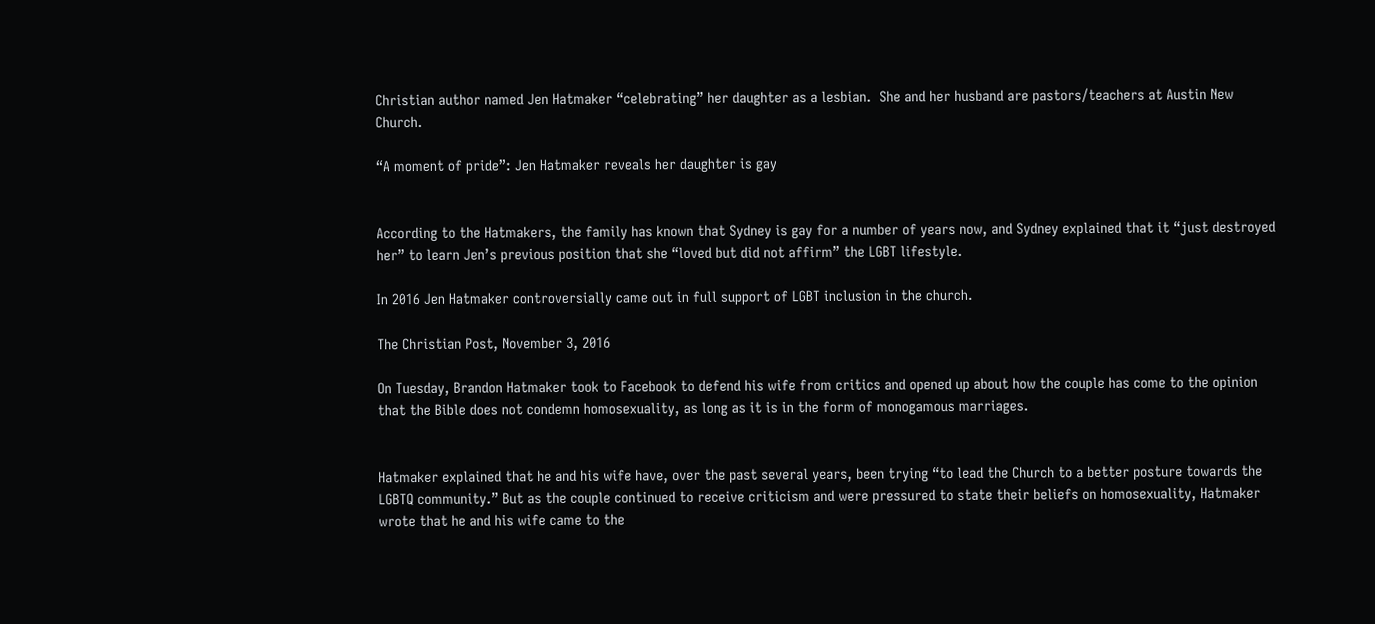Christian author named Jen Hatmaker “celebrating” her daughter as a lesbian.  She and her husband are pastors/teachers at Austin New Church.

“A moment of pride”: Jen Hatmaker reveals her daughter is gay


According to the Hatmakers, the family has known that Sydney is gay for a number of years now, and Sydney explained that it “just destroyed her” to learn Jen’s previous position that she “loved but did not affirm” the LGBT lifestyle.

In 2016 Jen Hatmaker controversially came out in full support of LGBT inclusion in the church.

The Christian Post, November 3, 2016

On Tuesday, Brandon Hatmaker took to Facebook to defend his wife from critics and opened up about how the couple has come to the opinion that the Bible does not condemn homosexuality, as long as it is in the form of monogamous marriages.


Hatmaker explained that he and his wife have, over the past several years, been trying “to lead the Church to a better posture towards the LGBTQ community.” But as the couple continued to receive criticism and were pressured to state their beliefs on homosexuality, Hatmaker wrote that he and his wife came to the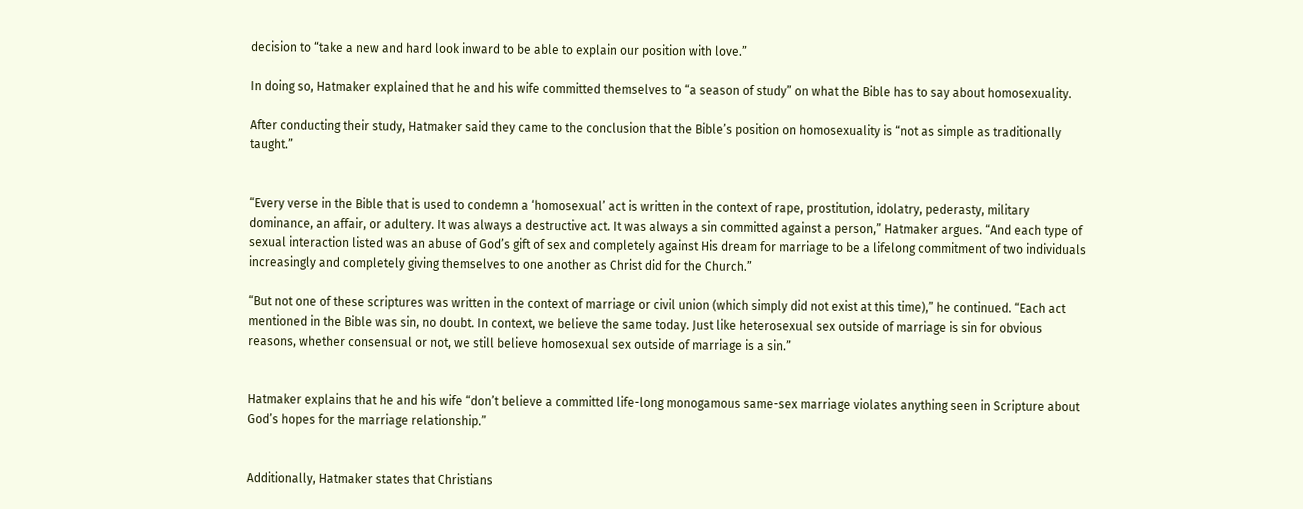decision to “take a new and hard look inward to be able to explain our position with love.”

In doing so, Hatmaker explained that he and his wife committed themselves to “a season of study” on what the Bible has to say about homosexuality.

After conducting their study, Hatmaker said they came to the conclusion that the Bible’s position on homosexuality is “not as simple as traditionally taught.”


“Every verse in the Bible that is used to condemn a ‘homosexual’ act is written in the context of rape, prostitution, idolatry, pederasty, military dominance, an affair, or adultery. It was always a destructive act. It was always a sin committed against a person,” Hatmaker argues. “And each type of sexual interaction listed was an abuse of God’s gift of sex and completely against His dream for marriage to be a lifelong commitment of two individuals increasingly and completely giving themselves to one another as Christ did for the Church.”

“But not one of these scriptures was written in the context of marriage or civil union (which simply did not exist at this time),” he continued. “Each act mentioned in the Bible was sin, no doubt. In context, we believe the same today. Just like heterosexual sex outside of marriage is sin for obvious reasons, whether consensual or not, we still believe homosexual sex outside of marriage is a sin.”


Hatmaker explains that he and his wife “don’t believe a committed life-long monogamous same-sex marriage violates anything seen in Scripture about God’s hopes for the marriage relationship.”


Additionally, Hatmaker states that Christians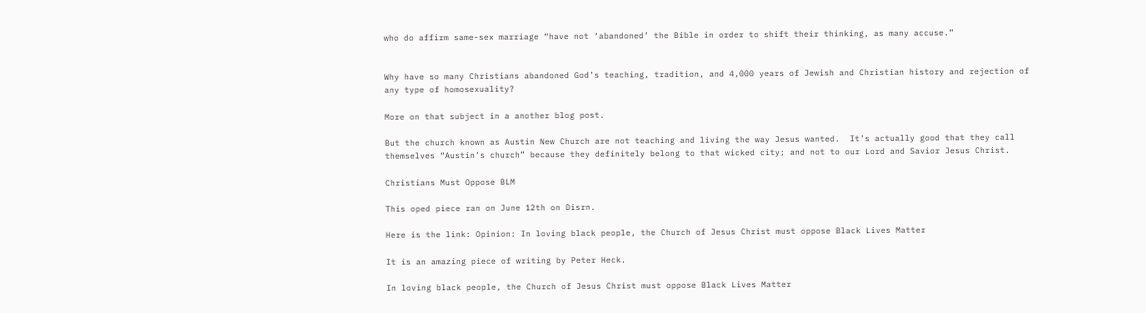who do affirm same-sex marriage “have not ‘abandoned’ the Bible in order to shift their thinking, as many accuse.”


Why have so many Christians abandoned God’s teaching, tradition, and 4,000 years of Jewish and Christian history and rejection of any type of homosexuality?

More on that subject in a another blog post.

But the church known as Austin New Church are not teaching and living the way Jesus wanted.  It’s actually good that they call themselves “Austin’s church” because they definitely belong to that wicked city; and not to our Lord and Savior Jesus Christ.

Christians Must Oppose BLM

This oped piece ran on June 12th on Disrn.

Here is the link: Opinion: In loving black people, the Church of Jesus Christ must oppose Black Lives Matter

It is an amazing piece of writing by Peter Heck.

In loving black people, the Church of Jesus Christ must oppose Black Lives Matter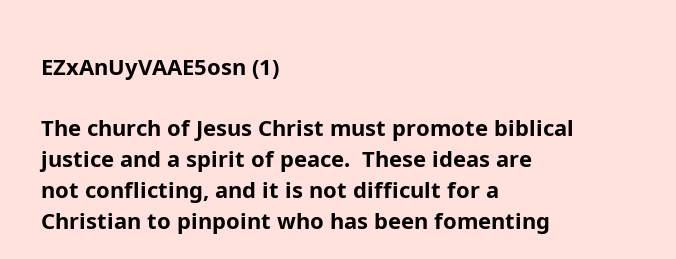EZxAnUyVAAE5osn (1)

The church of Jesus Christ must promote biblical justice and a spirit of peace.  These ideas are not conflicting, and it is not difficult for a Christian to pinpoint who has been fomenting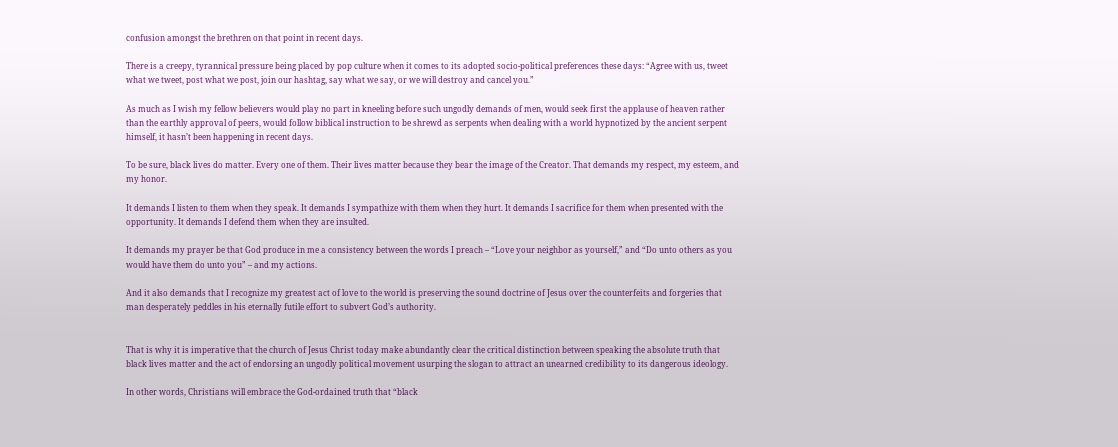confusion amongst the brethren on that point in recent days.

There is a creepy, tyrannical pressure being placed by pop culture when it comes to its adopted socio-political preferences these days: “Agree with us, tweet what we tweet, post what we post, join our hashtag, say what we say, or we will destroy and cancel you.”

As much as I wish my fellow believers would play no part in kneeling before such ungodly demands of men, would seek first the applause of heaven rather than the earthly approval of peers, would follow biblical instruction to be shrewd as serpents when dealing with a world hypnotized by the ancient serpent himself, it hasn’t been happening in recent days.

To be sure, black lives do matter. Every one of them. Their lives matter because they bear the image of the Creator. That demands my respect, my esteem, and my honor.

It demands I listen to them when they speak. It demands I sympathize with them when they hurt. It demands I sacrifice for them when presented with the opportunity. It demands I defend them when they are insulted.

It demands my prayer be that God produce in me a consistency between the words I preach – “Love your neighbor as yourself,” and “Do unto others as you would have them do unto you” – and my actions.

And it also demands that I recognize my greatest act of love to the world is preserving the sound doctrine of Jesus over the counterfeits and forgeries that man desperately peddles in his eternally futile effort to subvert God’s authority.


That is why it is imperative that the church of Jesus Christ today make abundantly clear the critical distinction between speaking the absolute truth that black lives matter and the act of endorsing an ungodly political movement usurping the slogan to attract an unearned credibility to its dangerous ideology.

In other words, Christians will embrace the God-ordained truth that “black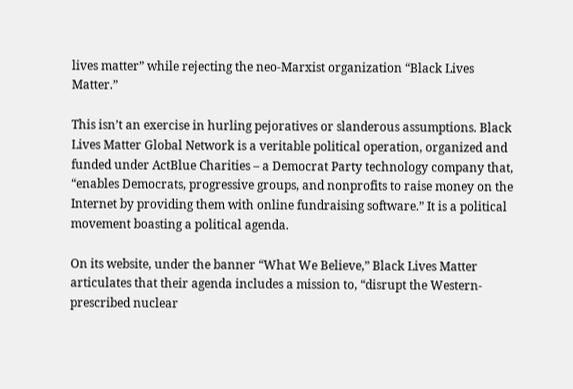lives matter” while rejecting the neo-Marxist organization “Black Lives Matter.”

This isn’t an exercise in hurling pejoratives or slanderous assumptions. Black Lives Matter Global Network is a veritable political operation, organized and funded under ActBlue Charities – a Democrat Party technology company that, “enables Democrats, progressive groups, and nonprofits to raise money on the Internet by providing them with online fundraising software.” It is a political movement boasting a political agenda.

On its website, under the banner “What We Believe,” Black Lives Matter articulates that their agenda includes a mission to, “disrupt the Western-prescribed nuclear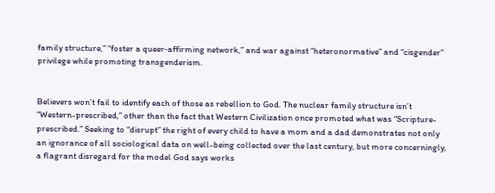family structure,” “foster a queer‐affirming network,” and war against “heteronormative” and “cisgender” privilege while promoting transgenderism.


Believers won’t fail to identify each of those as rebellion to God. The nuclear family structure isn’t “Western-prescribed,” other than the fact that Western Civilization once promoted what was “Scripture-prescribed.” Seeking to “disrupt” the right of every child to have a mom and a dad demonstrates not only an ignorance of all sociological data on well-being collected over the last century, but more concerningly, a flagrant disregard for the model God says works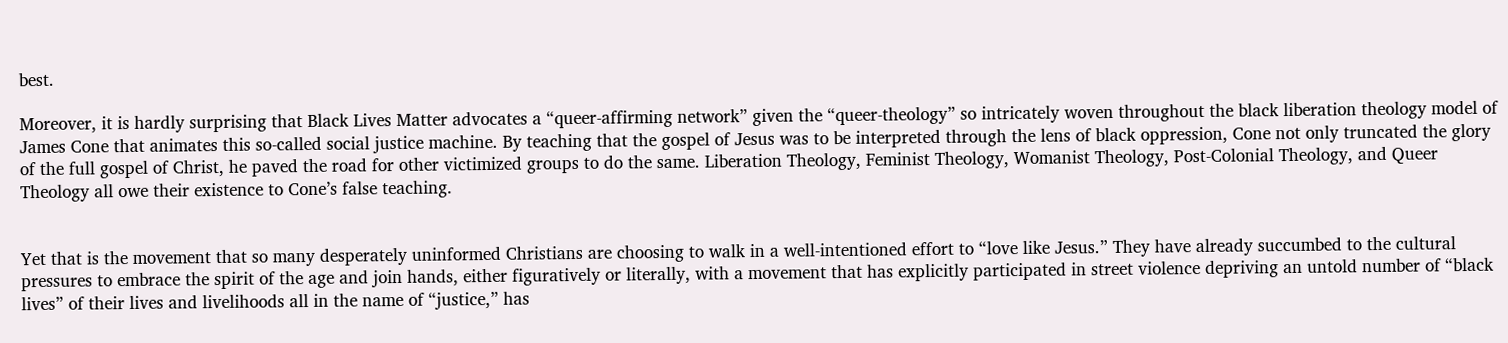best.

Moreover, it is hardly surprising that Black Lives Matter advocates a “queer-affirming network” given the “queer-theology” so intricately woven throughout the black liberation theology model of James Cone that animates this so-called social justice machine. By teaching that the gospel of Jesus was to be interpreted through the lens of black oppression, Cone not only truncated the glory of the full gospel of Christ, he paved the road for other victimized groups to do the same. Liberation Theology, Feminist Theology, Womanist Theology, Post-Colonial Theology, and Queer Theology all owe their existence to Cone’s false teaching.


Yet that is the movement that so many desperately uninformed Christians are choosing to walk in a well-intentioned effort to “love like Jesus.” They have already succumbed to the cultural pressures to embrace the spirit of the age and join hands, either figuratively or literally, with a movement that has explicitly participated in street violence depriving an untold number of “black lives” of their lives and livelihoods all in the name of “justice,” has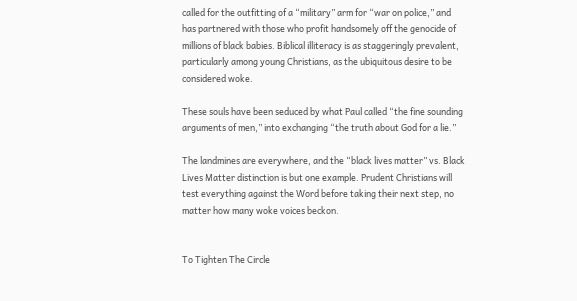called for the outfitting of a “military” arm for “war on police,” and has partnered with those who profit handsomely off the genocide of millions of black babies. Biblical illiteracy is as staggeringly prevalent, particularly among young Christians, as the ubiquitous desire to be considered woke.

These souls have been seduced by what Paul called “the fine sounding arguments of men,” into exchanging “the truth about God for a lie.”

The landmines are everywhere, and the “black lives matter” vs. Black Lives Matter distinction is but one example. Prudent Christians will test everything against the Word before taking their next step, no matter how many woke voices beckon.


To Tighten The Circle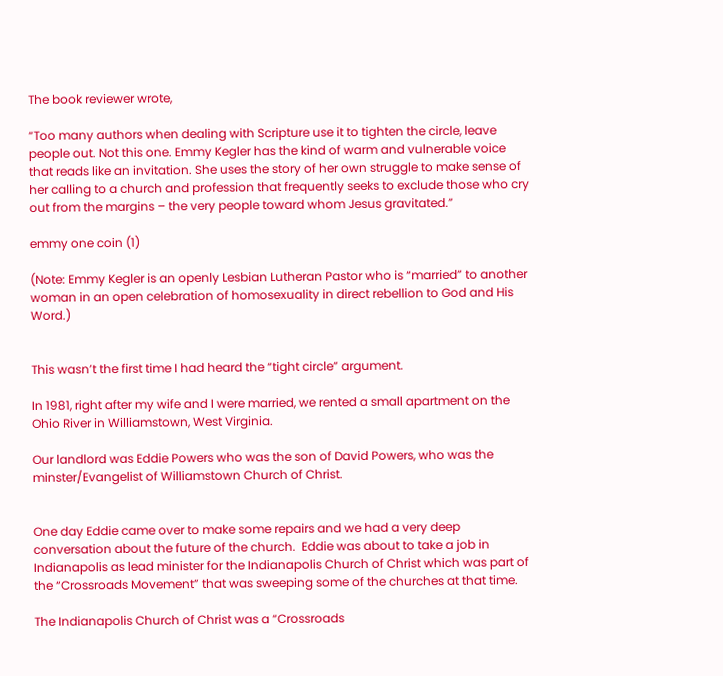The book reviewer wrote,

“Too many authors when dealing with Scripture use it to tighten the circle, leave people out. Not this one. Emmy Kegler has the kind of warm and vulnerable voice that reads like an invitation. She uses the story of her own struggle to make sense of her calling to a church and profession that frequently seeks to exclude those who cry out from the margins – the very people toward whom Jesus gravitated.”

emmy one coin (1)

(Note: Emmy Kegler is an openly Lesbian Lutheran Pastor who is “married” to another woman in an open celebration of homosexuality in direct rebellion to God and His Word.)


This wasn’t the first time I had heard the “tight circle” argument.

In 1981, right after my wife and I were married, we rented a small apartment on the Ohio River in Williamstown, West Virginia.

Our landlord was Eddie Powers who was the son of David Powers, who was the minster/Evangelist of Williamstown Church of Christ.


One day Eddie came over to make some repairs and we had a very deep conversation about the future of the church.  Eddie was about to take a job in Indianapolis as lead minister for the Indianapolis Church of Christ which was part of the “Crossroads Movement” that was sweeping some of the churches at that time.

The Indianapolis Church of Christ was a “Crossroads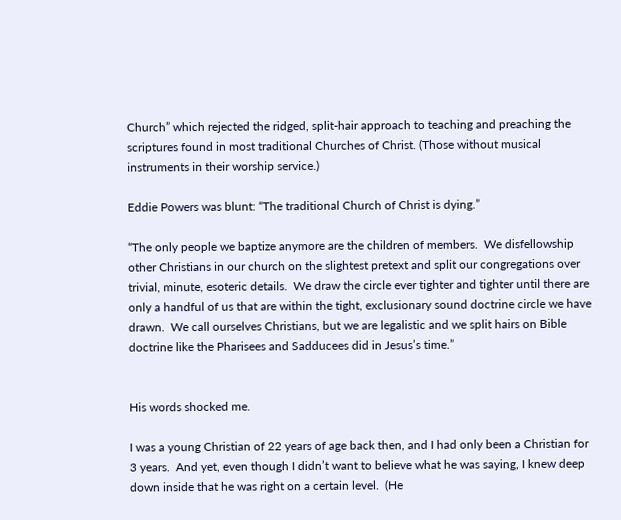Church” which rejected the ridged, split-hair approach to teaching and preaching the scriptures found in most traditional Churches of Christ. (Those without musical instruments in their worship service.)

Eddie Powers was blunt: “The traditional Church of Christ is dying.”

“The only people we baptize anymore are the children of members.  We disfellowship other Christians in our church on the slightest pretext and split our congregations over trivial, minute, esoteric details.  We draw the circle ever tighter and tighter until there are only a handful of us that are within the tight, exclusionary sound doctrine circle we have drawn.  We call ourselves Christians, but we are legalistic and we split hairs on Bible doctrine like the Pharisees and Sadducees did in Jesus’s time.”


His words shocked me.

I was a young Christian of 22 years of age back then, and I had only been a Christian for 3 years.  And yet, even though I didn’t want to believe what he was saying, I knew deep down inside that he was right on a certain level.  (He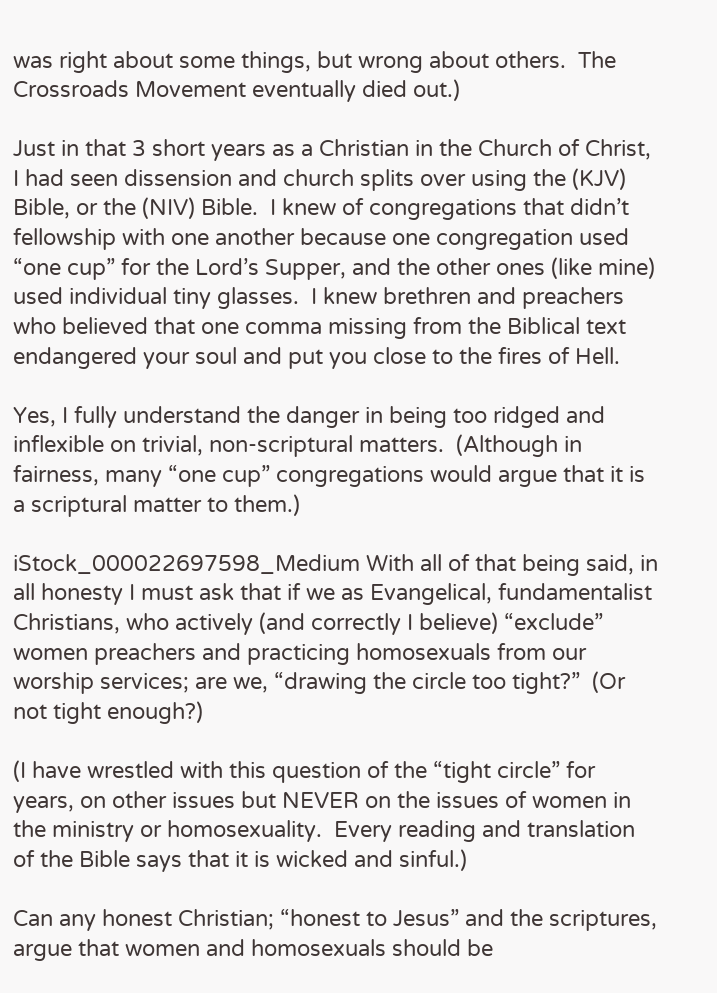was right about some things, but wrong about others.  The Crossroads Movement eventually died out.)

Just in that 3 short years as a Christian in the Church of Christ, I had seen dissension and church splits over using the (KJV) Bible, or the (NIV) Bible.  I knew of congregations that didn’t fellowship with one another because one congregation used “one cup” for the Lord’s Supper, and the other ones (like mine) used individual tiny glasses.  I knew brethren and preachers who believed that one comma missing from the Biblical text endangered your soul and put you close to the fires of Hell.

Yes, I fully understand the danger in being too ridged and inflexible on trivial, non-scriptural matters.  (Although in fairness, many “one cup” congregations would argue that it is a scriptural matter to them.)

iStock_000022697598_Medium With all of that being said, in all honesty I must ask that if we as Evangelical, fundamentalist Christians, who actively (and correctly I believe) “exclude” women preachers and practicing homosexuals from our worship services; are we, “drawing the circle too tight?”  (Or not tight enough?)

(I have wrestled with this question of the “tight circle” for years, on other issues but NEVER on the issues of women in the ministry or homosexuality.  Every reading and translation of the Bible says that it is wicked and sinful.)

Can any honest Christian; “honest to Jesus” and the scriptures, argue that women and homosexuals should be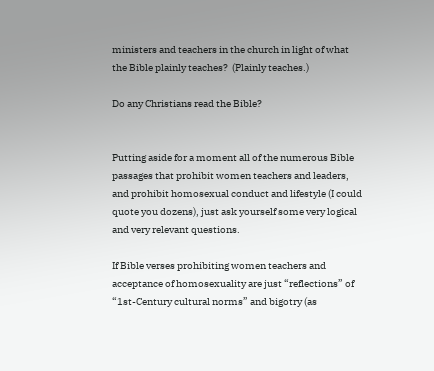ministers and teachers in the church in light of what the Bible plainly teaches?  (Plainly teaches.)

Do any Christians read the Bible?


Putting aside for a moment all of the numerous Bible passages that prohibit women teachers and leaders, and prohibit homosexual conduct and lifestyle (I could quote you dozens), just ask yourself some very logical and very relevant questions.

If Bible verses prohibiting women teachers and acceptance of homosexuality are just “reflections” of “1st-Century cultural norms” and bigotry (as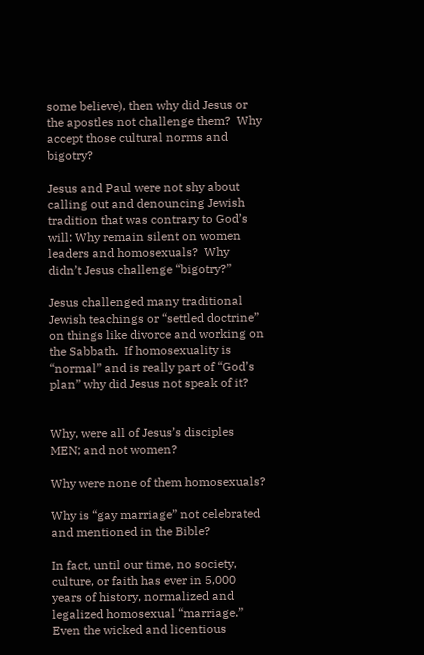some believe), then why did Jesus or the apostles not challenge them?  Why accept those cultural norms and bigotry?

Jesus and Paul were not shy about calling out and denouncing Jewish tradition that was contrary to God’s will: Why remain silent on women leaders and homosexuals?  Why didn’t Jesus challenge “bigotry?”

Jesus challenged many traditional Jewish teachings or “settled doctrine” on things like divorce and working on the Sabbath.  If homosexuality is “normal” and is really part of “God’s plan” why did Jesus not speak of it?


Why, were all of Jesus’s disciples MEN; and not women?

Why were none of them homosexuals?

Why is “gay marriage” not celebrated and mentioned in the Bible?

In fact, until our time, no society, culture, or faith has ever in 5,000 years of history, normalized and legalized homosexual “marriage.”   Even the wicked and licentious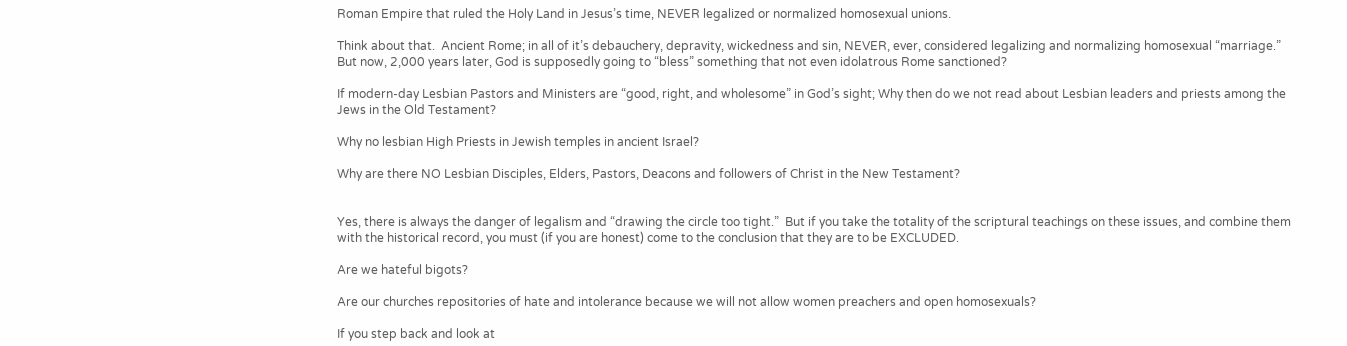Roman Empire that ruled the Holy Land in Jesus’s time, NEVER legalized or normalized homosexual unions.

Think about that.  Ancient Rome; in all of it’s debauchery, depravity, wickedness and sin, NEVER, ever, considered legalizing and normalizing homosexual “marriage.”  But now, 2,000 years later, God is supposedly going to “bless” something that not even idolatrous Rome sanctioned?

If modern-day Lesbian Pastors and Ministers are “good, right, and wholesome” in God’s sight; Why then do we not read about Lesbian leaders and priests among the Jews in the Old Testament?

Why no lesbian High Priests in Jewish temples in ancient Israel?

Why are there NO Lesbian Disciples, Elders, Pastors, Deacons and followers of Christ in the New Testament?


Yes, there is always the danger of legalism and “drawing the circle too tight.”  But if you take the totality of the scriptural teachings on these issues, and combine them with the historical record, you must (if you are honest) come to the conclusion that they are to be EXCLUDED.

Are we hateful bigots?

Are our churches repositories of hate and intolerance because we will not allow women preachers and open homosexuals?

If you step back and look at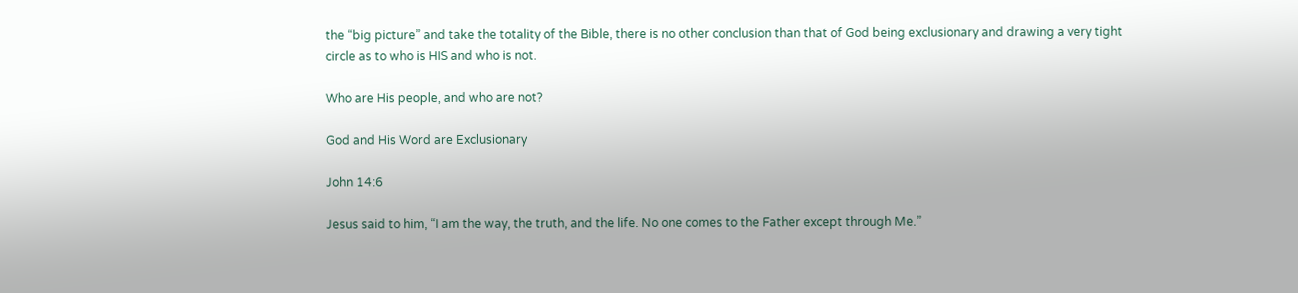the “big picture” and take the totality of the Bible, there is no other conclusion than that of God being exclusionary and drawing a very tight circle as to who is HIS and who is not.

Who are His people, and who are not?

God and His Word are Exclusionary

John 14:6

Jesus said to him, “I am the way, the truth, and the life. No one comes to the Father except through Me.”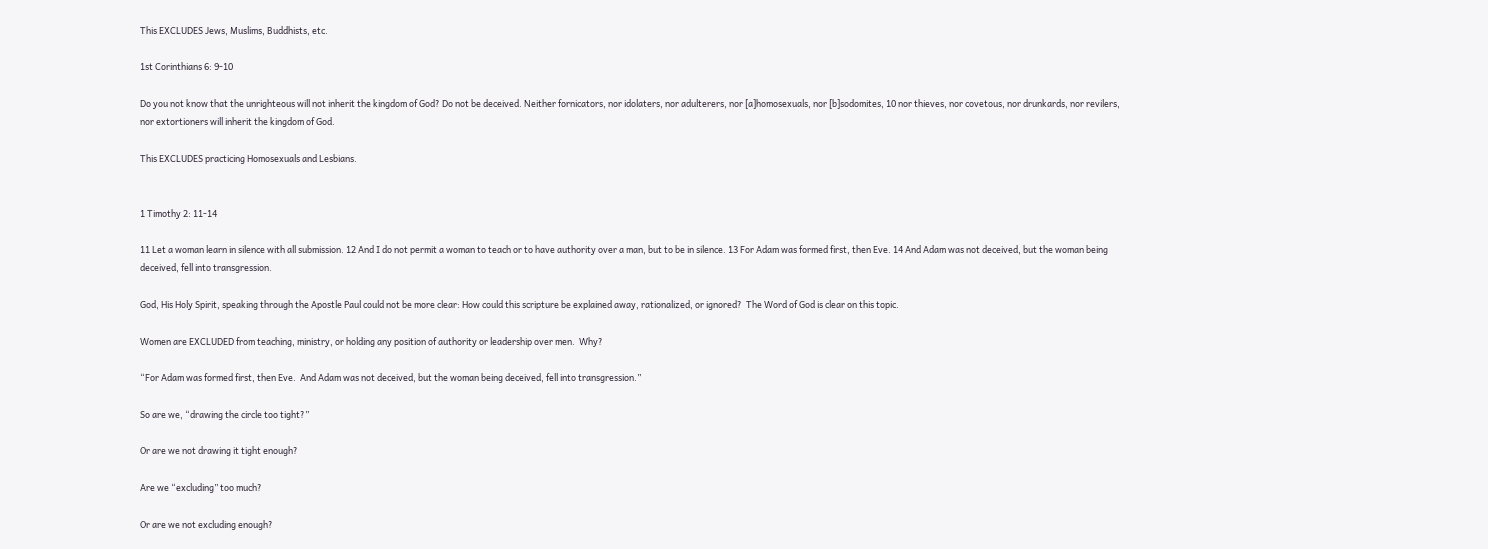This EXCLUDES Jews, Muslims, Buddhists, etc.

1st Corinthians 6: 9-10

Do you not know that the unrighteous will not inherit the kingdom of God? Do not be deceived. Neither fornicators, nor idolaters, nor adulterers, nor [a]homosexuals, nor [b]sodomites, 10 nor thieves, nor covetous, nor drunkards, nor revilers, nor extortioners will inherit the kingdom of God.

This EXCLUDES practicing Homosexuals and Lesbians.


1 Timothy 2: 11-14

11 Let a woman learn in silence with all submission. 12 And I do not permit a woman to teach or to have authority over a man, but to be in silence. 13 For Adam was formed first, then Eve. 14 And Adam was not deceived, but the woman being deceived, fell into transgression.

God, His Holy Spirit, speaking through the Apostle Paul could not be more clear: How could this scripture be explained away, rationalized, or ignored?  The Word of God is clear on this topic.

Women are EXCLUDED from teaching, ministry, or holding any position of authority or leadership over men.  Why?

“For Adam was formed first, then Eve.  And Adam was not deceived, but the woman being deceived, fell into transgression.”

So are we, “drawing the circle too tight?”

Or are we not drawing it tight enough?

Are we “excluding” too much?

Or are we not excluding enough?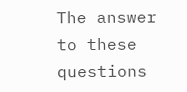The answer to these questions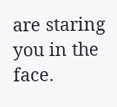are staring you in the face.